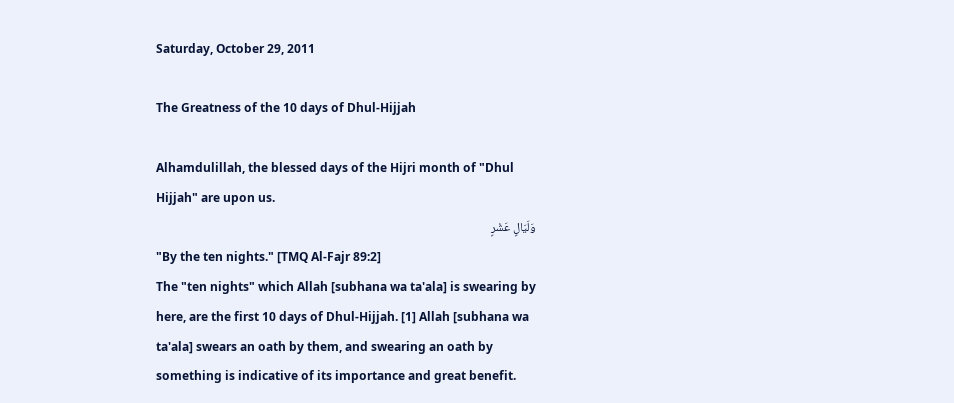Saturday, October 29, 2011

The Greatness of the 10 days of Dhul-Hijjah

Alhamdulillah, the blessed days of the Hijri month of "Dhul Hijjah" are upon us.
وَلَيَالٍ عَشْرٍ
"By the ten nights." [TMQ Al-Fajr 89:2]
The "ten nights" which Allah [subhana wa ta'ala] is swearing by here, are the first 10 days of Dhul-Hijjah. [1] Allah [subhana wa ta'ala] swears an oath by them, and swearing an oath by something is indicative of its importance and great benefit.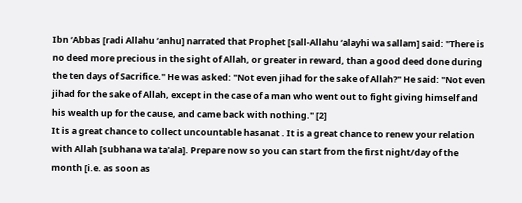Ibn ‘Abbas [radi Allahu ‘anhu] narrated that Prophet [sall-Allahu ‘alayhi wa sallam] said: "There is no deed more precious in the sight of Allah, or greater in reward, than a good deed done during the ten days of Sacrifice." He was asked: "Not even jihad for the sake of Allah?" He said: "Not even jihad for the sake of Allah, except in the case of a man who went out to fight giving himself and his wealth up for the cause, and came back with nothing." [2]
It is a great chance to collect uncountable hasanat . It is a great chance to renew your relation with Allah [subhana wa ta'ala]. Prepare now so you can start from the first night/day of the month [i.e. as soon as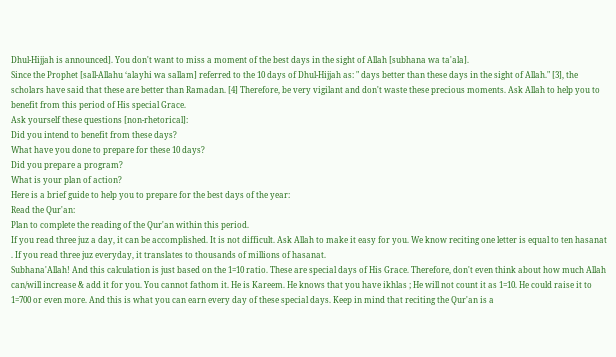Dhul-Hijjah is announced]. You don't want to miss a moment of the best days in the sight of Allah [subhana wa ta'ala].
Since the Prophet [sall-Allahu ‘alayhi wa sallam] referred to the 10 days of Dhul-Hijjah as: " days better than these days in the sight of Allah." [3], the scholars have said that these are better than Ramadan. [4] Therefore, be very vigilant and don't waste these precious moments. Ask Allah to help you to benefit from this period of His special Grace.
Ask yourself these questions [non-rhetorical]:
Did you intend to benefit from these days?
What have you done to prepare for these 10 days?
Did you prepare a program?
What is your plan of action?
Here is a brief guide to help you to prepare for the best days of the year:
Read the Qur'an:
Plan to complete the reading of the Qur'an within this period.
If you read three juz a day, it can be accomplished. It is not difficult. Ask Allah to make it easy for you. We know reciting one letter is equal to ten hasanat . If you read three juz everyday, it translates to thousands of millions of hasanat.
Subhana'Allah! And this calculation is just based on the 1=10 ratio. These are special days of His Grace. Therefore, don't even think about how much Allah can/will increase & add it for you. You cannot fathom it. He is Kareem. He knows that you have ikhlas ; He will not count it as 1=10. He could raise it to 1=700 or even more. And this is what you can earn every day of these special days. Keep in mind that reciting the Qur'an is a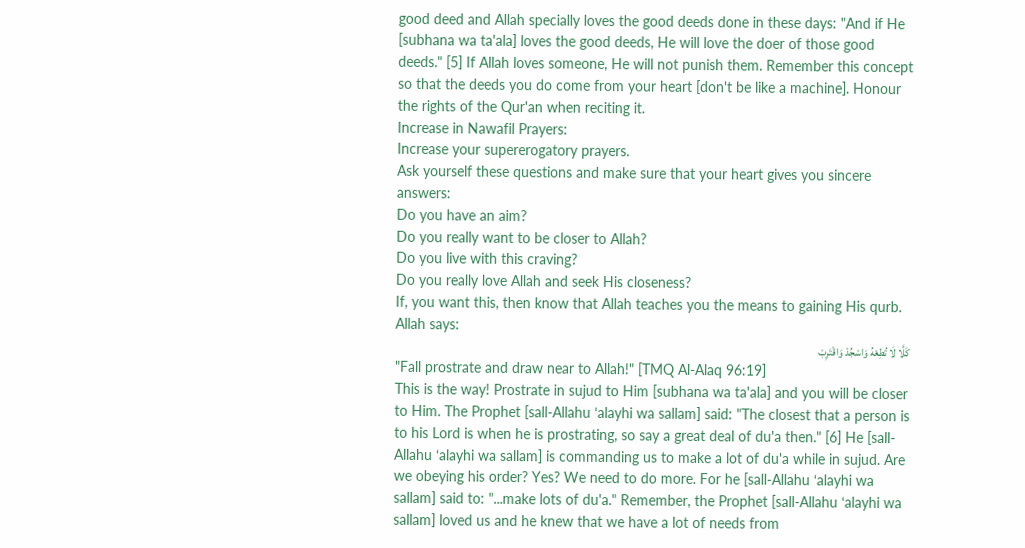good deed and Allah specially loves the good deeds done in these days: "And if He [subhana wa ta'ala] loves the good deeds, He will love the doer of those good deeds." [5] If Allah loves someone, He will not punish them. Remember this concept so that the deeds you do come from your heart [don't be like a machine]. Honour the rights of the Qur'an when reciting it.
Increase in Nawafil Prayers:
Increase your supererogatory prayers.
Ask yourself these questions and make sure that your heart gives you sincere answers:
Do you have an aim?
Do you really want to be closer to Allah?
Do you live with this craving?
Do you really love Allah and seek His closeness?
If, you want this, then know that Allah teaches you the means to gaining His qurb.
Allah says:
كَلَّا لَا تُطِعْهُ وَاسْجُدْ وَاقْتَرِبْ
"Fall prostrate and draw near to Allah!" [TMQ Al-Alaq 96:19]
This is the way! Prostrate in sujud to Him [subhana wa ta'ala] and you will be closer to Him. The Prophet [sall-Allahu ‘alayhi wa sallam] said: "The closest that a person is to his Lord is when he is prostrating, so say a great deal of du'a then." [6] He [sall-Allahu ‘alayhi wa sallam] is commanding us to make a lot of du'a while in sujud. Are we obeying his order? Yes? We need to do more. For he [sall-Allahu ‘alayhi wa sallam] said to: "...make lots of du'a." Remember, the Prophet [sall-Allahu ‘alayhi wa sallam] loved us and he knew that we have a lot of needs from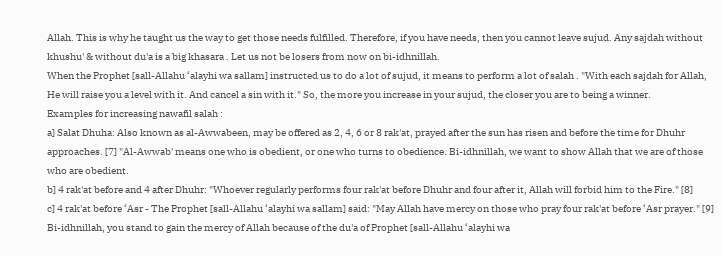Allah. This is why he taught us the way to get those needs fulfilled. Therefore, if you have needs, then you cannot leave sujud. Any sajdah without khushu' & without du'a is a big khasara . Let us not be losers from now on bi-idhnillah.
When the Prophet [sall-Allahu ‘alayhi wa sallam] instructed us to do a lot of sujud, it means to perform a lot of salah . "With each sajdah for Allah, He will raise you a level with it. And cancel a sin with it." So, the more you increase in your sujud, the closer you are to being a winner.
Examples for increasing nawafil salah :
a] Salat Dhuha: Also known as al-Awwabeen, may be offered as 2, 4, 6 or 8 rak'at, prayed after the sun has risen and before the time for Dhuhr approaches. [7] "Al-Awwab' means one who is obedient, or one who turns to obedience. Bi-idhnillah, we want to show Allah that we are of those who are obedient.
b] 4 rak'at before and 4 after Dhuhr: "Whoever regularly performs four rak'at before Dhuhr and four after it, Allah will forbid him to the Fire." [8]
c] 4 rak'at before ‘Asr - The Prophet [sall-Allahu ‘alayhi wa sallam] said: "May Allah have mercy on those who pray four rak'at before ‘Asr prayer." [9] Bi-idhnillah, you stand to gain the mercy of Allah because of the du'a of Prophet [sall-Allahu ‘alayhi wa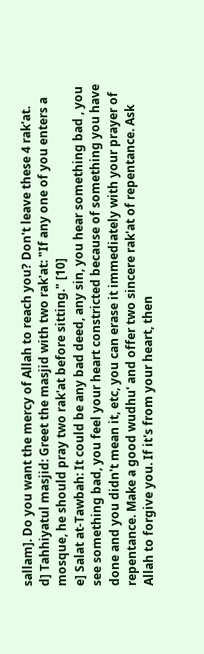sallam]. Do you want the mercy of Allah to reach you? Don't leave these 4 rak'at.
d] Tahhiyatul masjid: Greet the masjid with two rak'at: "If any one of you enters a mosque, he should pray two rak'at before sitting." [10]
e] Salat at-Tawbah: It could be any bad deed, any sin, you hear something bad , you see something bad, you feel your heart constricted because of something you have done and you didn't mean it, etc, you can erase it immediately with your prayer of repentance. Make a good wudhu' and offer two sincere rak'at of repentance. Ask Allah to forgive you. If it's from your heart, then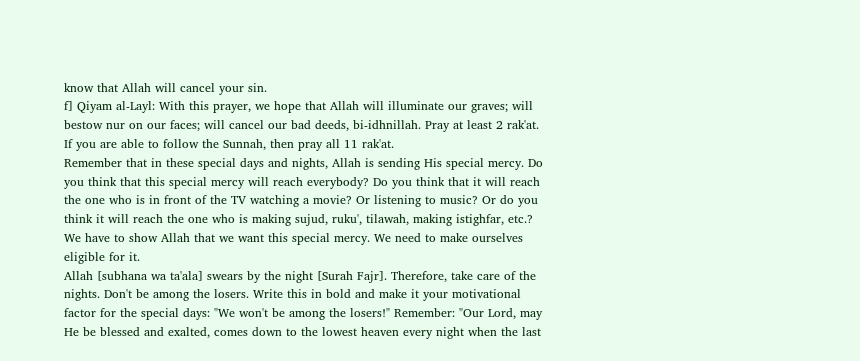know that Allah will cancel your sin.
f] Qiyam al-Layl: With this prayer, we hope that Allah will illuminate our graves; will bestow nur on our faces; will cancel our bad deeds, bi-idhnillah. Pray at least 2 rak'at. If you are able to follow the Sunnah, then pray all 11 rak'at.
Remember that in these special days and nights, Allah is sending His special mercy. Do you think that this special mercy will reach everybody? Do you think that it will reach the one who is in front of the TV watching a movie? Or listening to music? Or do you think it will reach the one who is making sujud, ruku', tilawah, making istighfar, etc.?
We have to show Allah that we want this special mercy. We need to make ourselves eligible for it.
Allah [subhana wa ta'ala] swears by the night [Surah Fajr]. Therefore, take care of the nights. Don't be among the losers. Write this in bold and make it your motivational factor for the special days: "We won't be among the losers!" Remember: "Our Lord, may He be blessed and exalted, comes down to the lowest heaven every night when the last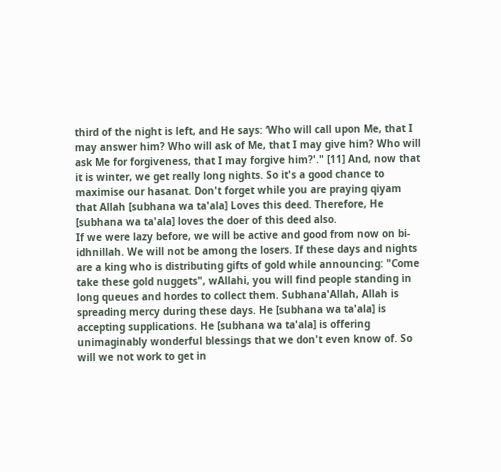third of the night is left, and He says: ‘Who will call upon Me, that I may answer him? Who will ask of Me, that I may give him? Who will ask Me for forgiveness, that I may forgive him?'." [11] And, now that it is winter, we get really long nights. So it's a good chance to maximise our hasanat. Don't forget while you are praying qiyam that Allah [subhana wa ta'ala] Loves this deed. Therefore, He [subhana wa ta'ala] loves the doer of this deed also.
If we were lazy before, we will be active and good from now on bi-idhnillah. We will not be among the losers. If these days and nights are a king who is distributing gifts of gold while announcing: "Come take these gold nuggets", wAllahi, you will find people standing in long queues and hordes to collect them. Subhana'Allah, Allah is spreading mercy during these days. He [subhana wa ta'ala] is accepting supplications. He [subhana wa ta'ala] is offering unimaginably wonderful blessings that we don't even know of. So will we not work to get in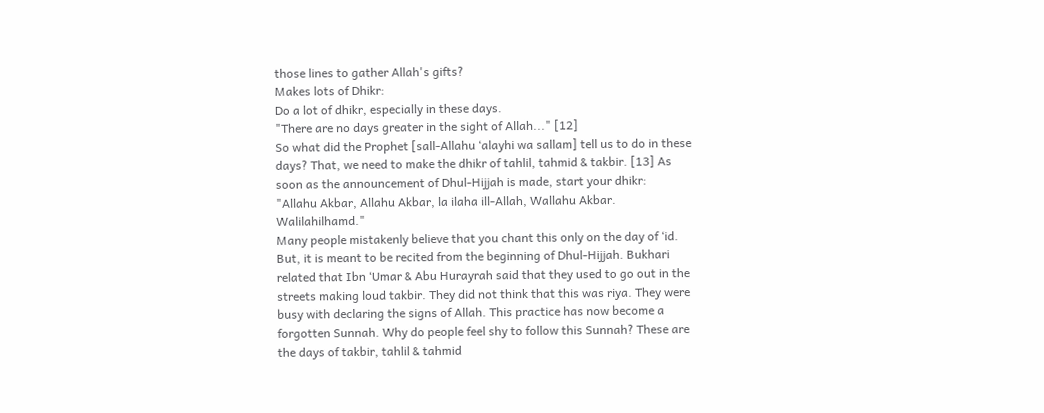those lines to gather Allah's gifts?
Makes lots of Dhikr:
Do a lot of dhikr, especially in these days.
"There are no days greater in the sight of Allah..." [12]
So what did the Prophet [sall-Allahu ‘alayhi wa sallam] tell us to do in these days? That, we need to make the dhikr of tahlil, tahmid & takbir. [13] As soon as the announcement of Dhul-Hijjah is made, start your dhikr:
"Allahu Akbar, Allahu Akbar, la ilaha ill-Allah, Wallahu Akbar. Walilahilhamd."
Many people mistakenly believe that you chant this only on the day of ‘id. But, it is meant to be recited from the beginning of Dhul-Hijjah. Bukhari related that Ibn ‘Umar & Abu Hurayrah said that they used to go out in the streets making loud takbir. They did not think that this was riya. They were busy with declaring the signs of Allah. This practice has now become a forgotten Sunnah. Why do people feel shy to follow this Sunnah? These are the days of takbir, tahlil & tahmid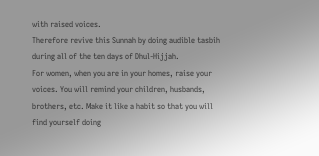with raised voices.
Therefore revive this Sunnah by doing audible tasbih during all of the ten days of Dhul-Hijjah.
For women, when you are in your homes, raise your voices. You will remind your children, husbands, brothers, etc. Make it like a habit so that you will find yourself doing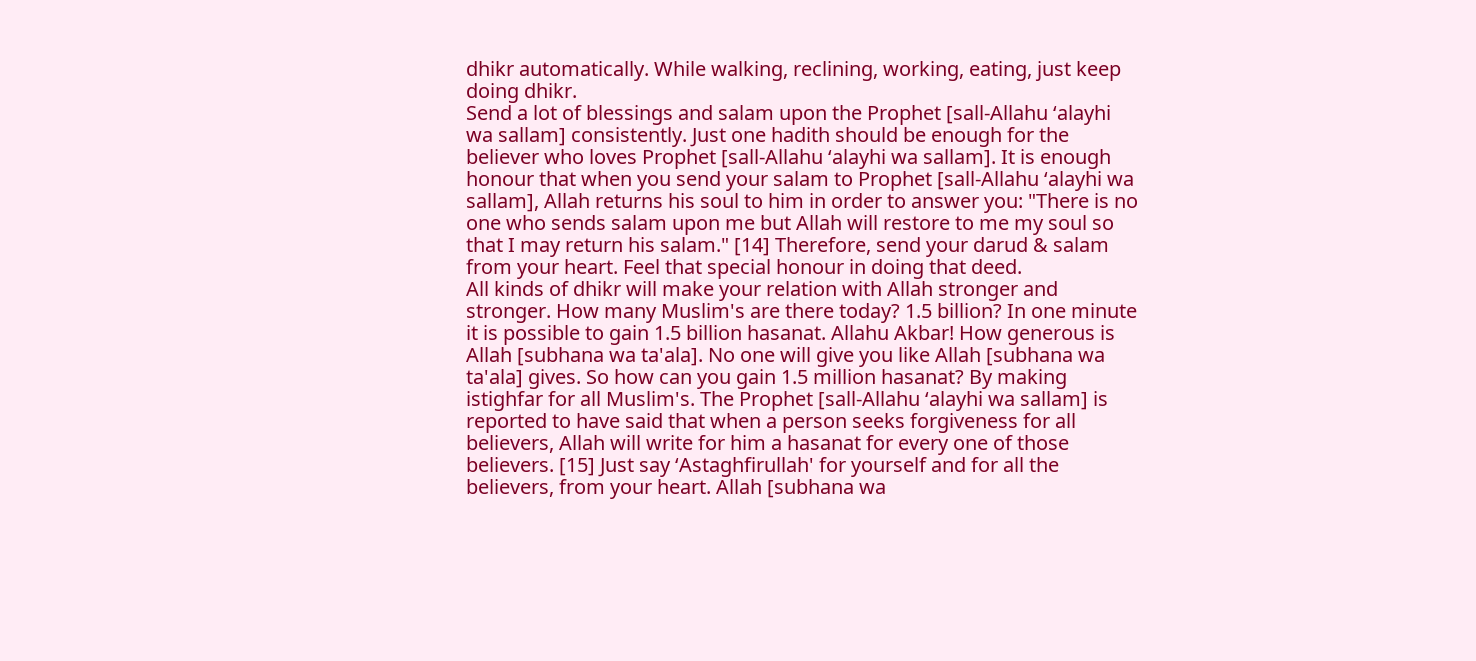dhikr automatically. While walking, reclining, working, eating, just keep doing dhikr.
Send a lot of blessings and salam upon the Prophet [sall-Allahu ‘alayhi wa sallam] consistently. Just one hadith should be enough for the believer who loves Prophet [sall-Allahu ‘alayhi wa sallam]. It is enough honour that when you send your salam to Prophet [sall-Allahu ‘alayhi wa sallam], Allah returns his soul to him in order to answer you: "There is no one who sends salam upon me but Allah will restore to me my soul so that I may return his salam." [14] Therefore, send your darud & salam from your heart. Feel that special honour in doing that deed.
All kinds of dhikr will make your relation with Allah stronger and stronger. How many Muslim's are there today? 1.5 billion? In one minute it is possible to gain 1.5 billion hasanat. Allahu Akbar! How generous is Allah [subhana wa ta'ala]. No one will give you like Allah [subhana wa ta'ala] gives. So how can you gain 1.5 million hasanat? By making istighfar for all Muslim's. The Prophet [sall-Allahu ‘alayhi wa sallam] is reported to have said that when a person seeks forgiveness for all believers, Allah will write for him a hasanat for every one of those believers. [15] Just say ‘Astaghfirullah' for yourself and for all the believers, from your heart. Allah [subhana wa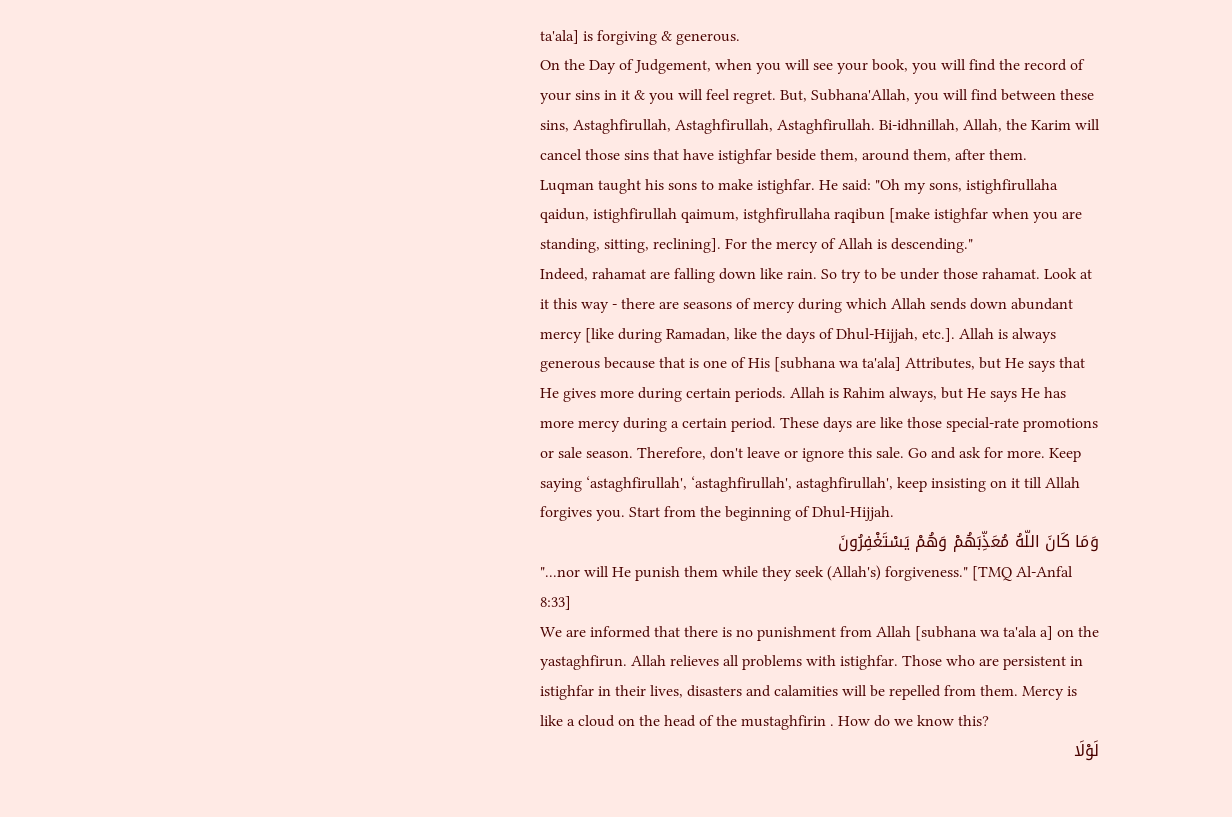ta'ala] is forgiving & generous.
On the Day of Judgement, when you will see your book, you will find the record of your sins in it & you will feel regret. But, Subhana'Allah, you will find between these sins, Astaghfirullah, Astaghfirullah, Astaghfirullah. Bi-idhnillah, Allah, the Karim will cancel those sins that have istighfar beside them, around them, after them.
Luqman taught his sons to make istighfar. He said: "Oh my sons, istighfirullaha qaidun, istighfirullah qaimum, istghfirullaha raqibun [make istighfar when you are standing, sitting, reclining]. For the mercy of Allah is descending."
Indeed, rahamat are falling down like rain. So try to be under those rahamat. Look at it this way - there are seasons of mercy during which Allah sends down abundant mercy [like during Ramadan, like the days of Dhul-Hijjah, etc.]. Allah is always generous because that is one of His [subhana wa ta'ala] Attributes, but He says that He gives more during certain periods. Allah is Rahim always, but He says He has more mercy during a certain period. These days are like those special-rate promotions or sale season. Therefore, don't leave or ignore this sale. Go and ask for more. Keep saying ‘astaghfirullah', ‘astaghfirullah', astaghfirullah', keep insisting on it till Allah forgives you. Start from the beginning of Dhul-Hijjah.
وَمَا كَانَ اللّهُ مُعَذِّبَهُمْ وَهُمْ يَسْتَغْفِرُونَ
"...nor will He punish them while they seek (Allah's) forgiveness." [TMQ Al-Anfal 8:33]
We are informed that there is no punishment from Allah [subhana wa ta'ala a] on the yastaghfirun. Allah relieves all problems with istighfar. Those who are persistent in istighfar in their lives, disasters and calamities will be repelled from them. Mercy is like a cloud on the head of the mustaghfirin . How do we know this?
لَوْلَا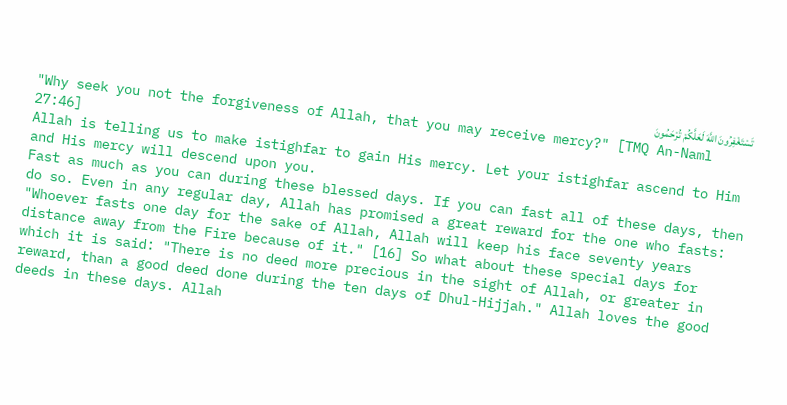تَسْتَغْفِرُونَ اللَّهَ لَعَلَّكُمْ تُرْحَمُونَ
"Why seek you not the forgiveness of Allah, that you may receive mercy?" [TMQ An-Naml 27:46]
Allah is telling us to make istighfar to gain His mercy. Let your istighfar ascend to Him and His mercy will descend upon you.
Fast as much as you can during these blessed days. If you can fast all of these days, then do so. Even in any regular day, Allah has promised a great reward for the one who fasts: "Whoever fasts one day for the sake of Allah, Allah will keep his face seventy years distance away from the Fire because of it." [16] So what about these special days for which it is said: "There is no deed more precious in the sight of Allah, or greater in reward, than a good deed done during the ten days of Dhul-Hijjah." Allah loves the good deeds in these days. Allah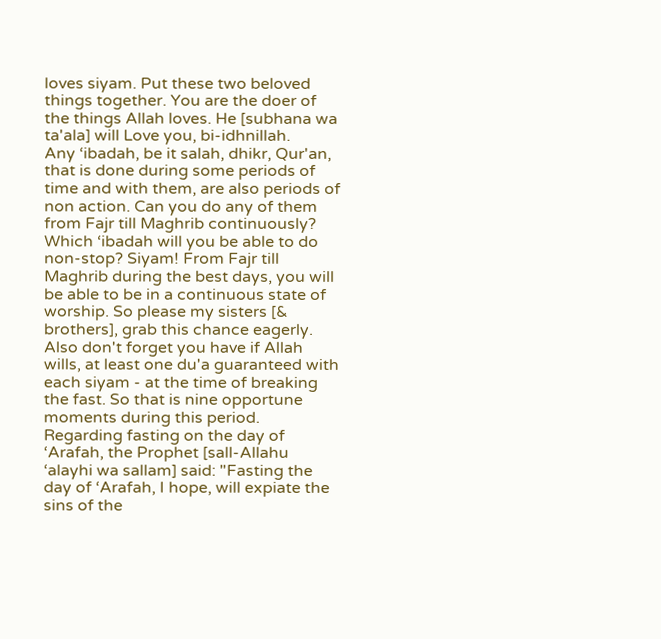loves siyam. Put these two beloved things together. You are the doer of the things Allah loves. He [subhana wa ta'ala] will Love you, bi-idhnillah.
Any ‘ibadah, be it salah, dhikr, Qur'an, that is done during some periods of time and with them, are also periods of non action. Can you do any of them from Fajr till Maghrib continuously? Which ‘ibadah will you be able to do non-stop? Siyam! From Fajr till Maghrib during the best days, you will be able to be in a continuous state of worship. So please my sisters [& brothers], grab this chance eagerly. Also don't forget you have if Allah wills, at least one du'a guaranteed with each siyam - at the time of breaking the fast. So that is nine opportune moments during this period.
Regarding fasting on the day of ‘Arafah, the Prophet [sall-Allahu ‘alayhi wa sallam] said: "Fasting the day of ‘Arafah, I hope, will expiate the sins of the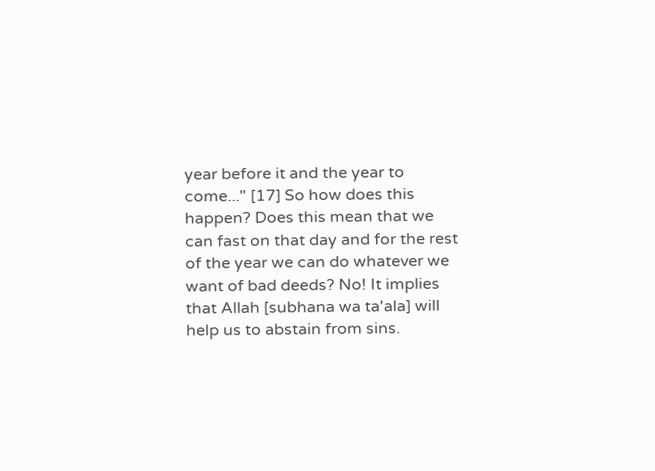year before it and the year to come..." [17] So how does this happen? Does this mean that we can fast on that day and for the rest of the year we can do whatever we want of bad deeds? No! It implies that Allah [subhana wa ta'ala] will help us to abstain from sins.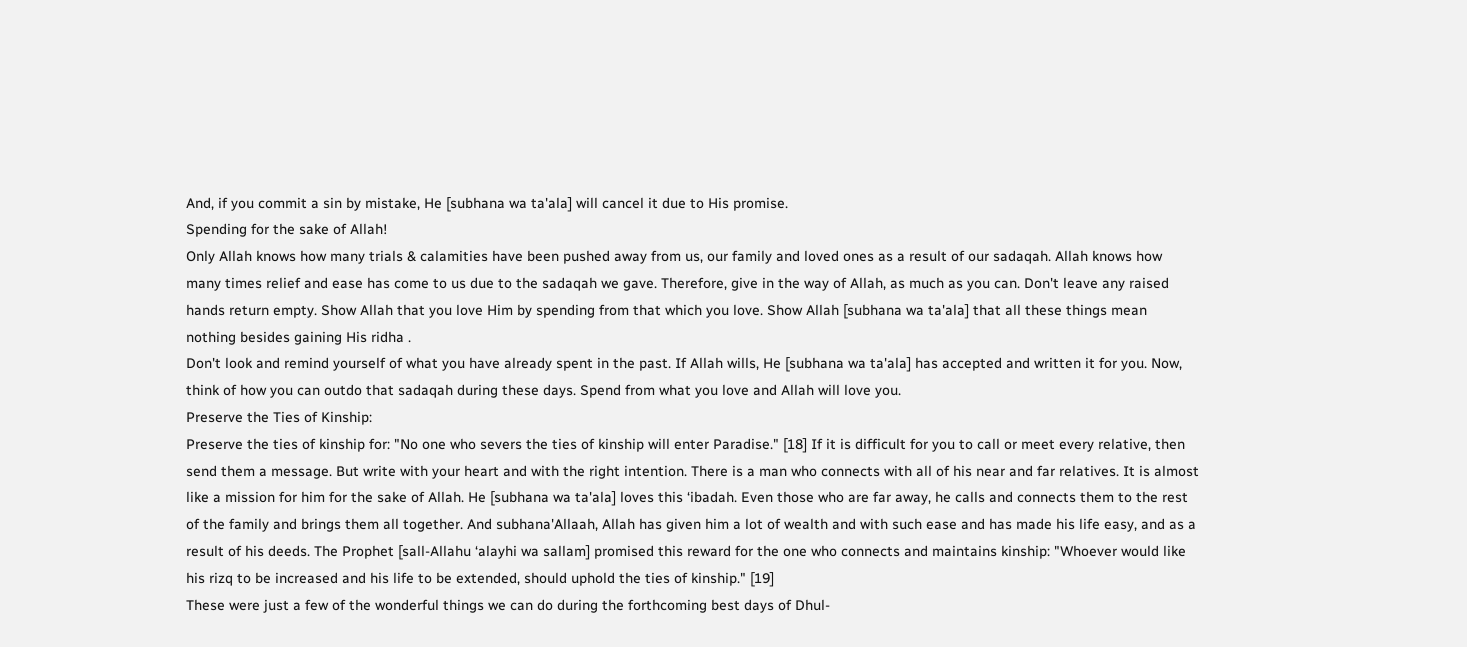And, if you commit a sin by mistake, He [subhana wa ta'ala] will cancel it due to His promise.
Spending for the sake of Allah!
Only Allah knows how many trials & calamities have been pushed away from us, our family and loved ones as a result of our sadaqah. Allah knows how many times relief and ease has come to us due to the sadaqah we gave. Therefore, give in the way of Allah, as much as you can. Don't leave any raised hands return empty. Show Allah that you love Him by spending from that which you love. Show Allah [subhana wa ta'ala] that all these things mean nothing besides gaining His ridha .
Don't look and remind yourself of what you have already spent in the past. If Allah wills, He [subhana wa ta'ala] has accepted and written it for you. Now, think of how you can outdo that sadaqah during these days. Spend from what you love and Allah will love you.
Preserve the Ties of Kinship:
Preserve the ties of kinship for: "No one who severs the ties of kinship will enter Paradise." [18] If it is difficult for you to call or meet every relative, then send them a message. But write with your heart and with the right intention. There is a man who connects with all of his near and far relatives. It is almost like a mission for him for the sake of Allah. He [subhana wa ta'ala] loves this ‘ibadah. Even those who are far away, he calls and connects them to the rest of the family and brings them all together. And subhana'Allaah, Allah has given him a lot of wealth and with such ease and has made his life easy, and as a result of his deeds. The Prophet [sall-Allahu ‘alayhi wa sallam] promised this reward for the one who connects and maintains kinship: "Whoever would like his rizq to be increased and his life to be extended, should uphold the ties of kinship." [19]
These were just a few of the wonderful things we can do during the forthcoming best days of Dhul-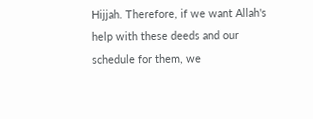Hijjah. Therefore, if we want Allah's help with these deeds and our schedule for them, we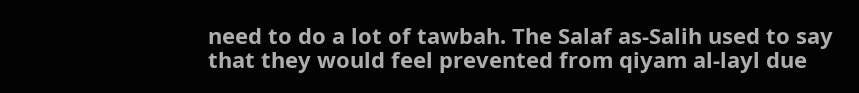need to do a lot of tawbah. The Salaf as-Salih used to say that they would feel prevented from qiyam al-layl due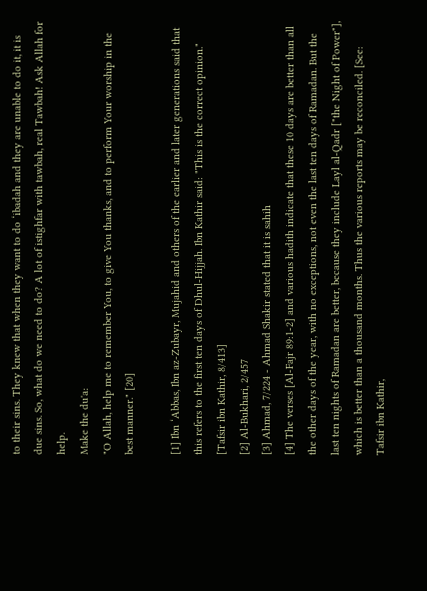to their sins. They knew that when they want to do ‘ibadah and they are unable to do it, it is due sins. So, what do we need to do? A lot of istighfar with tawbah, real Tawbah! Ask Allah for help.
Make the du'a:
"O Allah, help me to remember You, to give You thanks, and to perform Your worship in the best manner." [20]

[1] Ibn ‘Abbas, Ibn az-Zubayr, Mujahid and others of the earlier and later generations said that this refers to the first ten days of Dhul-Hijjah. Ibn Kathir said: "This is the correct opinion." [Tafsir ibn Kathir, 8/413]
[2] Al-Bukhari, 2/457
[3] Ahmad, 7/224 - Ahmad Shakir stated that it is sahih
[4] The verses [Al-Fajr 89:1-2] and various hadith indicate that these 10 days are better than all the other days of the year, with no exceptions, not even the last ten days of Ramadan. But the last ten nights of Ramadan are better, because they include Layl al-Qadr ["the Night of Power"], which is better than a thousand months. Thus the various reports may be reconciled. [See: Tafsir ibn Kathir,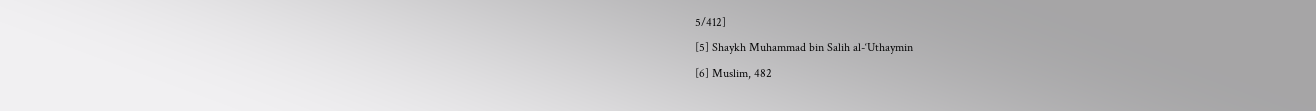5/412]
[5] Shaykh Muhammad bin Salih al-‘Uthaymin
[6] Muslim, 482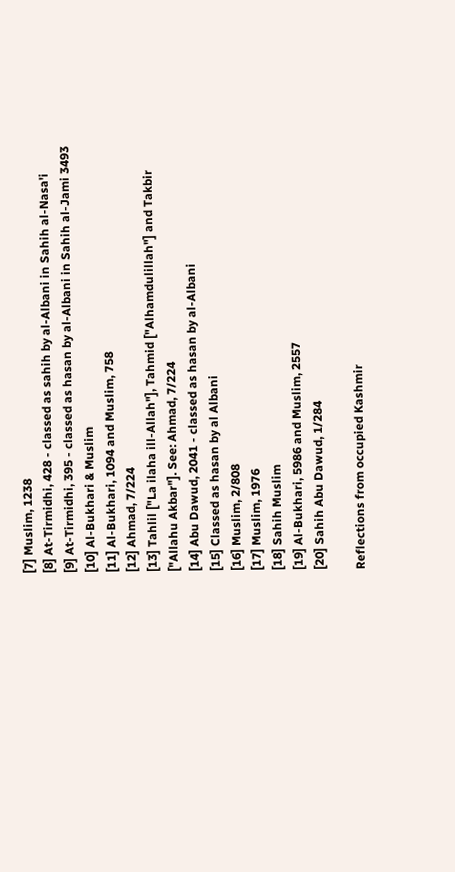[7] Muslim, 1238
[8] At-Tirmidhi, 428 - classed as sahih by al-Albani in Sahih al-Nasa'i
[9] At-Tirmidhi, 395 - classed as hasan by al-Albani in Sahih al-Jami 3493
[10] Al-Bukhari & Muslim
[11] Al-Bukhari, 1094 and Muslim, 758
[12] Ahmad, 7/224
[13] Tahlil ["La ilaha ill-Allah"], Tahmid ["Alhamdulillah"] and Takbir ["Allahu Akbar"]. See: Ahmad, 7/224
[14] Abu Dawud, 2041 - classed as hasan by al-Albani
[15] Classed as hasan by al Albani
[16] Muslim, 2/808
[17] Muslim, 1976
[18] Sahih Muslim
[19] Al-Bukhari, 5986 and Muslim, 2557
[20] Sahih Abu Dawud, 1/284

Reflections from occupied Kashmir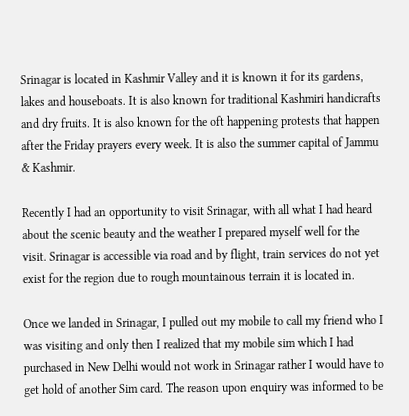Srinagar is located in Kashmir Valley and it is known it for its gardens, lakes and houseboats. It is also known for traditional Kashmiri handicrafts and dry fruits. It is also known for the oft happening protests that happen after the Friday prayers every week. It is also the summer capital of Jammu & Kashmir.

Recently I had an opportunity to visit Srinagar, with all what I had heard about the scenic beauty and the weather I prepared myself well for the visit. Srinagar is accessible via road and by flight, train services do not yet exist for the region due to rough mountainous terrain it is located in.

Once we landed in Srinagar, I pulled out my mobile to call my friend who I was visiting and only then I realized that my mobile sim which I had purchased in New Delhi would not work in Srinagar rather I would have to get hold of another Sim card. The reason upon enquiry was informed to be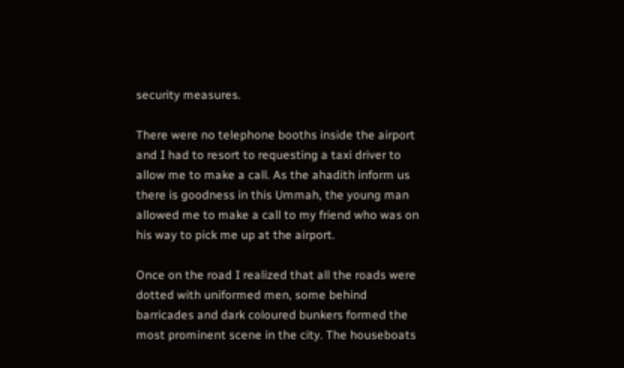security measures.

There were no telephone booths inside the airport and I had to resort to requesting a taxi driver to allow me to make a call. As the ahadith inform us there is goodness in this Ummah, the young man allowed me to make a call to my friend who was on his way to pick me up at the airport.

Once on the road I realized that all the roads were dotted with uniformed men, some behind barricades and dark coloured bunkers formed the most prominent scene in the city. The houseboats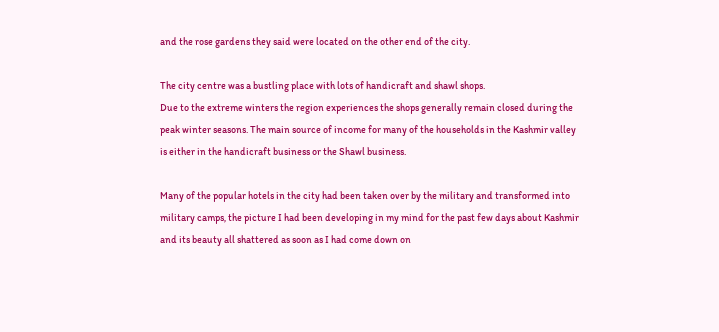and the rose gardens they said were located on the other end of the city.

The city centre was a bustling place with lots of handicraft and shawl shops.
Due to the extreme winters the region experiences the shops generally remain closed during the peak winter seasons. The main source of income for many of the households in the Kashmir valley is either in the handicraft business or the Shawl business.

Many of the popular hotels in the city had been taken over by the military and transformed into military camps, the picture I had been developing in my mind for the past few days about Kashmir and its beauty all shattered as soon as I had come down on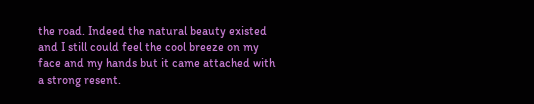the road. Indeed the natural beauty existed and I still could feel the cool breeze on my face and my hands but it came attached with a strong resent.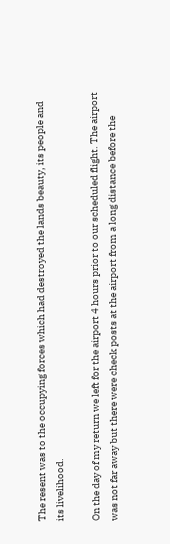The resent was to the occupying forces which had destroyed the lands beauty, its people and its livelihood.

On the day of my return we left for the airport 4 hours prior to our scheduled flight. The airport was not far away but there were check posts at the airport from a long distance before the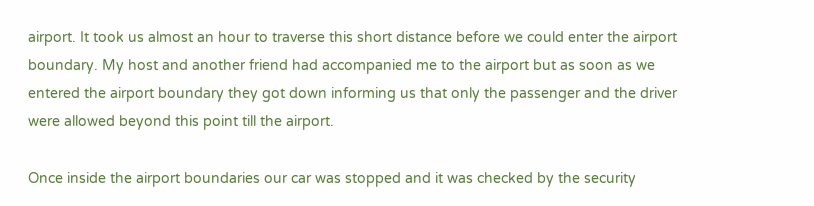airport. It took us almost an hour to traverse this short distance before we could enter the airport boundary. My host and another friend had accompanied me to the airport but as soon as we entered the airport boundary they got down informing us that only the passenger and the driver were allowed beyond this point till the airport.

Once inside the airport boundaries our car was stopped and it was checked by the security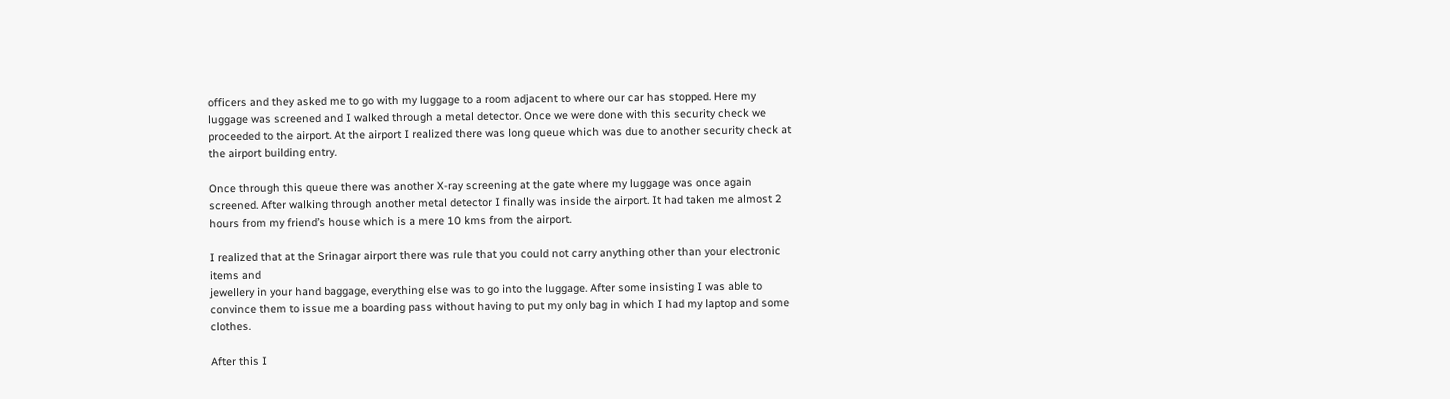officers and they asked me to go with my luggage to a room adjacent to where our car has stopped. Here my luggage was screened and I walked through a metal detector. Once we were done with this security check we proceeded to the airport. At the airport I realized there was long queue which was due to another security check at the airport building entry.

Once through this queue there was another X-ray screening at the gate where my luggage was once again screened. After walking through another metal detector I finally was inside the airport. It had taken me almost 2 hours from my friend’s house which is a mere 10 kms from the airport.

I realized that at the Srinagar airport there was rule that you could not carry anything other than your electronic items and
jewellery in your hand baggage, everything else was to go into the luggage. After some insisting I was able to convince them to issue me a boarding pass without having to put my only bag in which I had my laptop and some clothes.

After this I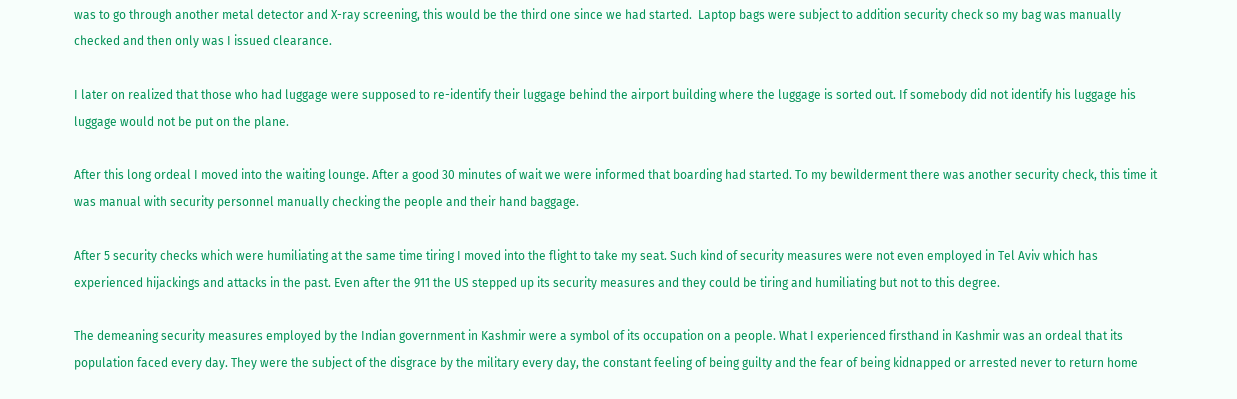was to go through another metal detector and X-ray screening, this would be the third one since we had started.  Laptop bags were subject to addition security check so my bag was manually checked and then only was I issued clearance.

I later on realized that those who had luggage were supposed to re-identify their luggage behind the airport building where the luggage is sorted out. If somebody did not identify his luggage his luggage would not be put on the plane.

After this long ordeal I moved into the waiting lounge. After a good 30 minutes of wait we were informed that boarding had started. To my bewilderment there was another security check, this time it was manual with security personnel manually checking the people and their hand baggage.

After 5 security checks which were humiliating at the same time tiring I moved into the flight to take my seat. Such kind of security measures were not even employed in Tel Aviv which has experienced hijackings and attacks in the past. Even after the 911 the US stepped up its security measures and they could be tiring and humiliating but not to this degree.

The demeaning security measures employed by the Indian government in Kashmir were a symbol of its occupation on a people. What I experienced firsthand in Kashmir was an ordeal that its population faced every day. They were the subject of the disgrace by the military every day, the constant feeling of being guilty and the fear of being kidnapped or arrested never to return home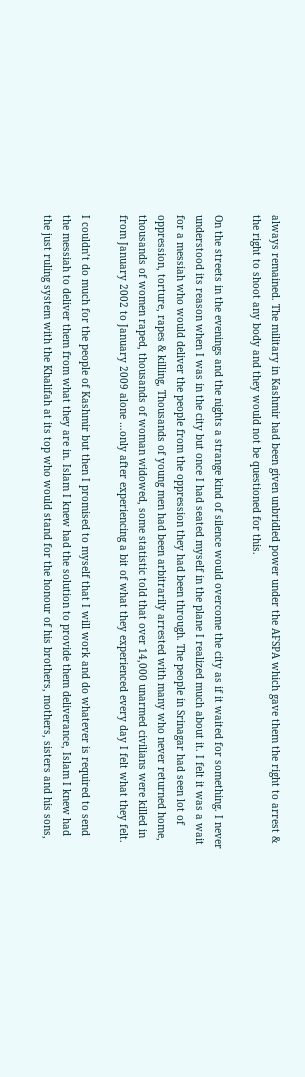always remained. The military in Kashmir had been given unbridled power under the AFSPA which gave them the right to arrest & the right to shoot any body and they would not be questioned for this.

On the streets in the evenings and the nights a strange kind of silence would overcome the city as if it waited for something. I never understood its reason when I was in the city but once I had seated myself in the plane I realized much about it. I felt it was a wait for a messiah who would deliver the people from the oppression they had been through. The people in Srinagar had seen lot of oppression, torture, rapes & killing, Thousands of young men had been arbitrarily arrested with many who never returned home, thousands of women raped, thousands of woman widowed, some statistic told that over 14,000 unarmed civilians were killed in from January 2002 to January 2009 alone …only after experiencing a bit of what they experienced every day I felt what they felt.

I couldn’t do much for the people of Kashmir but then I promised to myself that I will work and do whatever is required to send the messiah to deliver them from what they are in. Islam I knew had the solution to provide them deliverance, Islam I knew had the just ruling system with the Khalifah at its top who would stand for the honour of his brothers, mothers, sisters and his sons,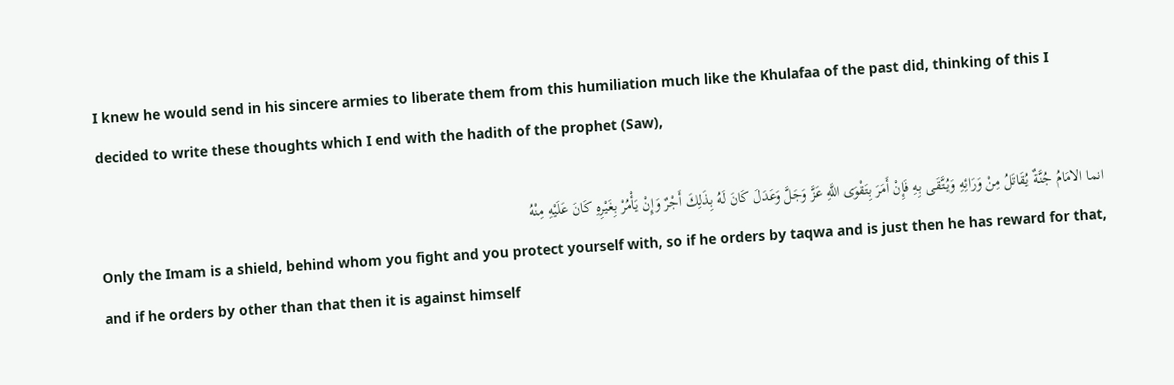I knew he would send in his sincere armies to liberate them from this humiliation much like the Khulafaa of the past did, thinking of this I decided to write these thoughts which I end with the hadith of the prophet (Saw),

انما الامَامُ جُنَّةٌ يُقَاتَلُ مِنْ وَرَائِهِ وَيُتَّقَى بِهِ فَإِنْ أَمَرَ بِتَقْوَى اللَّهِ عَزَّ وَجَلَّ وَعَدَلَ كَانَ لَهُ بِذَلِكَ أَجْرٌ وَإِنْ يَأْمُرْ بِغَيْرِهِ كَانَ عَلَيْهِ مِنْهُ
Only the Imam is a shield, behind whom you fight and you protect yourself with, so if he orders by taqwa and is just then he has reward for that, and if he orders by other than that then it is against himself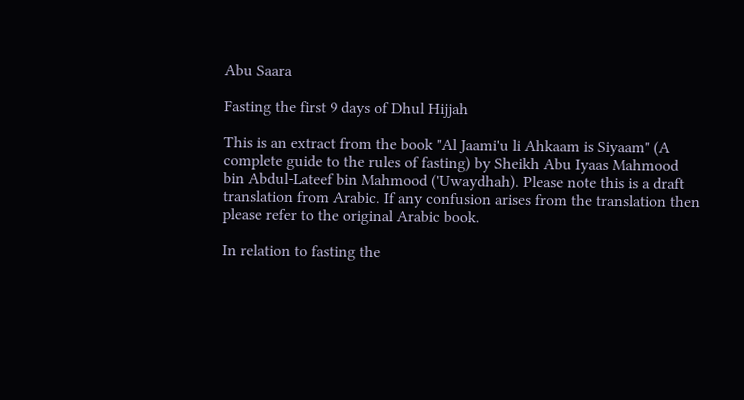Abu Saara

Fasting the first 9 days of Dhul Hijjah

This is an extract from the book "Al Jaami'u li Ahkaam is Siyaam" (A complete guide to the rules of fasting) by Sheikh Abu Iyaas Mahmood bin Abdul-Lateef bin Mahmood ('Uwaydhah). Please note this is a draft translation from Arabic. If any confusion arises from the translation then please refer to the original Arabic book.

In relation to fasting the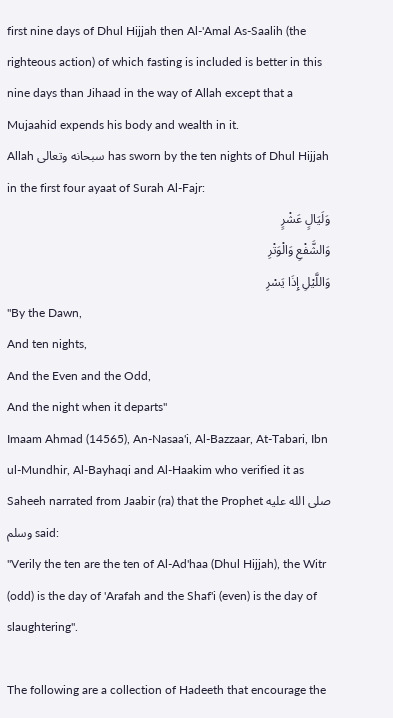first nine days of Dhul Hijjah then Al-'Amal As-Saalih (the righteous action) of which fasting is included is better in this nine days than Jihaad in the way of Allah except that a Mujaahid expends his body and wealth in it.
Allah سبحانه وتعالى has sworn by the ten nights of Dhul Hijjah in the first four ayaat of Surah Al-Fajr:
وَلَيَالٍ عَشْرٍ
وَالشَّفْعِ وَالْوَتْرِ
وَاللَّيْلِ إِذَا يَسْرِ
"By the Dawn,
And ten nights,
And the Even and the Odd,
And the night when it departs"
Imaam Ahmad (14565), An-Nasaa'i, Al-Bazzaar, At-Tabari, Ibn ul-Mundhir, Al-Bayhaqi and Al-Haakim who verified it as Saheeh narrated from Jaabir (ra) that the Prophet صلى الله عليه وسلم said:
"Verily the ten are the ten of Al-Ad'haa (Dhul Hijjah), the Witr (odd) is the day of 'Arafah and the Shaf'i (even) is the day of slaughtering".

The following are a collection of Hadeeth that encourage the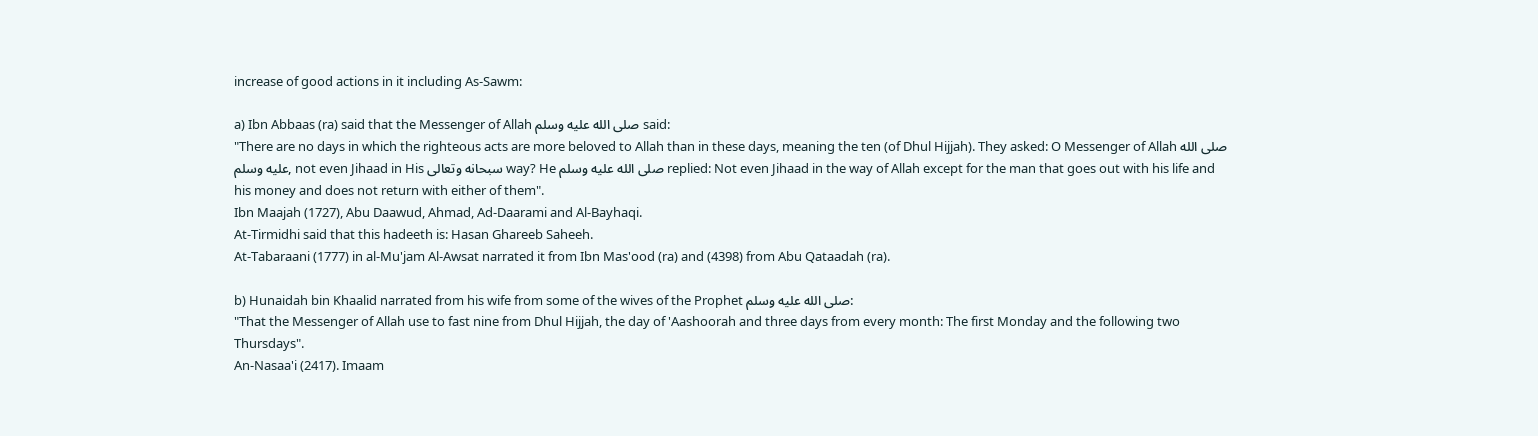increase of good actions in it including As-Sawm:

a) Ibn Abbaas (ra) said that the Messenger of Allah صلى الله عليه وسلم said:
"There are no days in which the righteous acts are more beloved to Allah than in these days, meaning the ten (of Dhul Hijjah). They asked: O Messenger of Allah صلى الله عليه وسلم, not even Jihaad in His سبحانه وتعالى way? He صلى الله عليه وسلم replied: Not even Jihaad in the way of Allah except for the man that goes out with his life and his money and does not return with either of them".
Ibn Maajah (1727), Abu Daawud, Ahmad, Ad-Daarami and Al-Bayhaqi.
At-Tirmidhi said that this hadeeth is: Hasan Ghareeb Saheeh.
At-Tabaraani (1777) in al-Mu'jam Al-Awsat narrated it from Ibn Mas'ood (ra) and (4398) from Abu Qataadah (ra).

b) Hunaidah bin Khaalid narrated from his wife from some of the wives of the Prophet صلى الله عليه وسلم:
"That the Messenger of Allah use to fast nine from Dhul Hijjah, the day of 'Aashoorah and three days from every month: The first Monday and the following two Thursdays".
An-Nasaa'i (2417). Imaam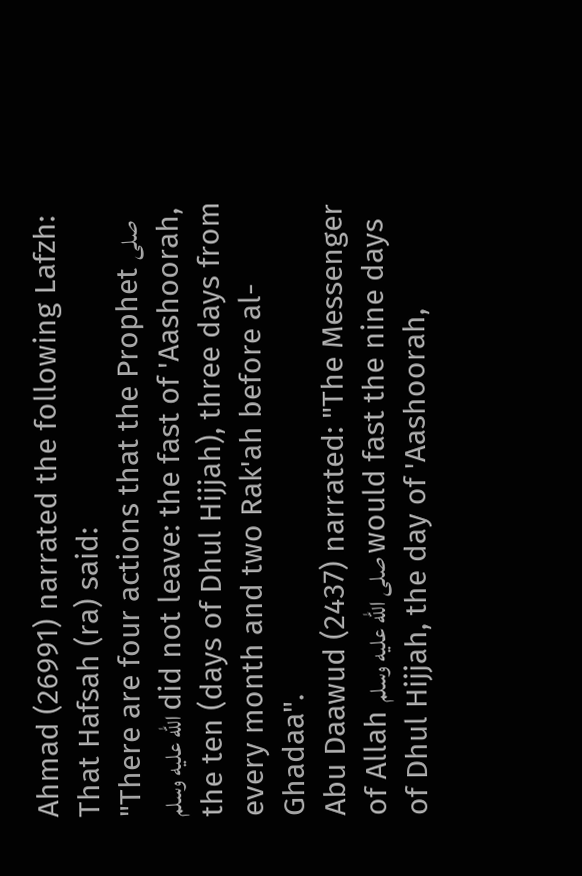Ahmad (26991) narrated the following Lafzh: That Hafsah (ra) said:
"There are four actions that the Prophet صلى الله عليه وسلم did not leave: the fast of 'Aashoorah, the ten (days of Dhul Hijjah), three days from every month and two Rak'ah before al-Ghadaa".
Abu Daawud (2437) narrated: "The Messenger of Allah صلى الله عليه وسلم would fast the nine days of Dhul Hijjah, the day of 'Aashoorah,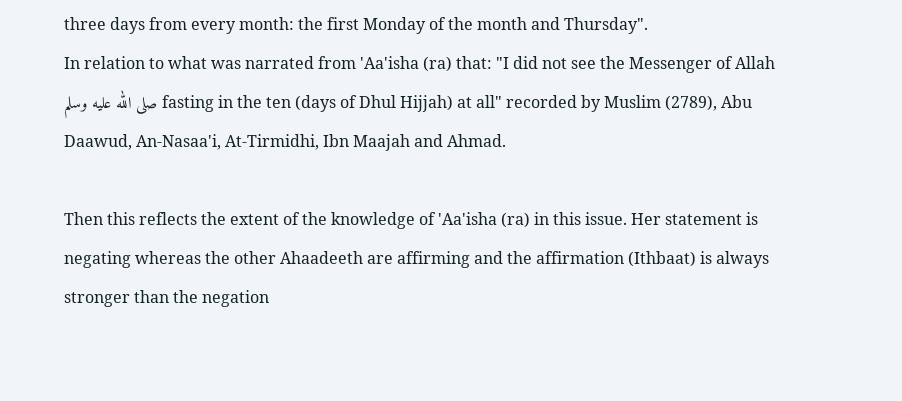three days from every month: the first Monday of the month and Thursday".
In relation to what was narrated from 'Aa'isha (ra) that: "I did not see the Messenger of Allah صلى الله عليه وسلم fasting in the ten (days of Dhul Hijjah) at all" recorded by Muslim (2789), Abu Daawud, An-Nasaa'i, At-Tirmidhi, Ibn Maajah and Ahmad.

Then this reflects the extent of the knowledge of 'Aa'isha (ra) in this issue. Her statement is negating whereas the other Ahaadeeth are affirming and the affirmation (Ithbaat) is always stronger than the negation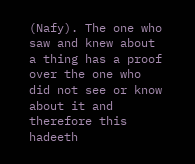(Nafy). The one who saw and knew about a thing has a proof over the one who did not see or know about it and therefore this hadeeth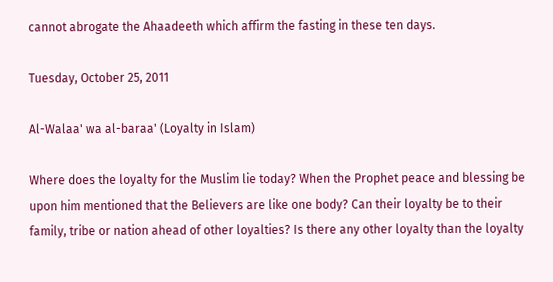cannot abrogate the Ahaadeeth which affirm the fasting in these ten days.

Tuesday, October 25, 2011

Al-Walaa' wa al-baraa' (Loyalty in Islam)

Where does the loyalty for the Muslim lie today? When the Prophet peace and blessing be upon him mentioned that the Believers are like one body? Can their loyalty be to their family, tribe or nation ahead of other loyalties? Is there any other loyalty than the loyalty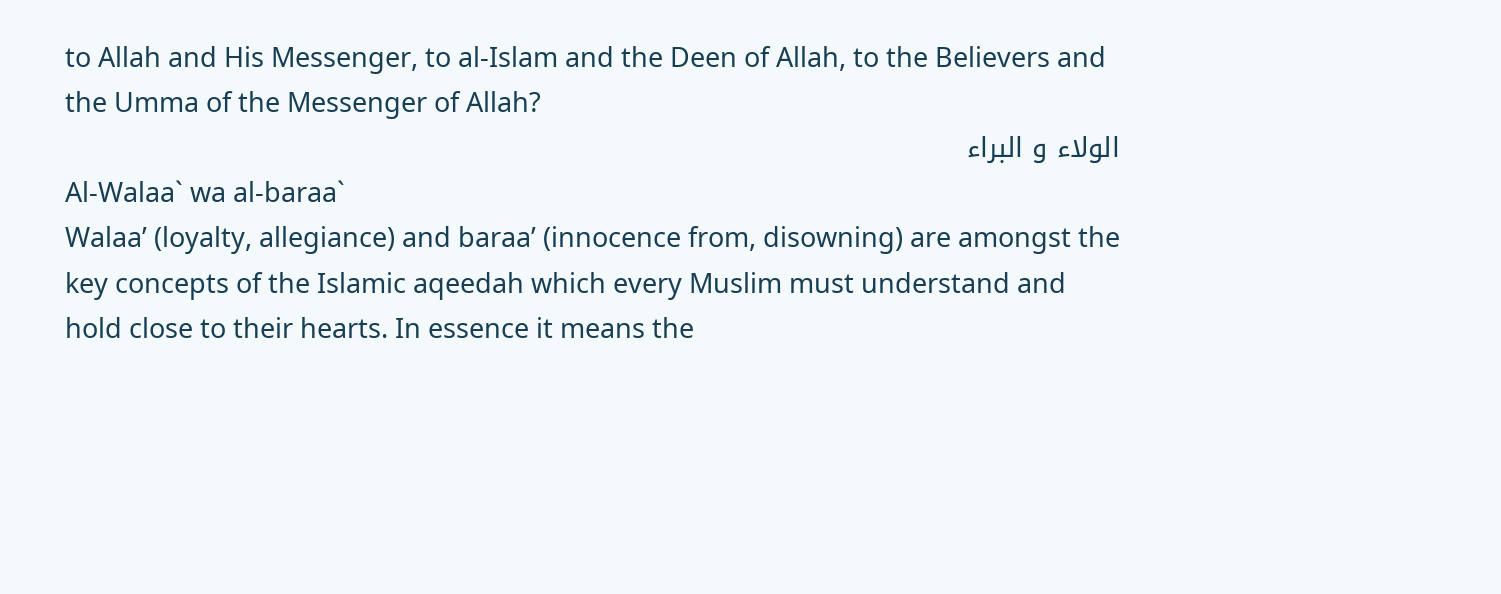to Allah and His Messenger, to al-Islam and the Deen of Allah, to the Believers and the Umma of the Messenger of Allah?
الولاء و البراء
Al-Walaa` wa al-baraa`
Walaa’ (loyalty, allegiance) and baraa’ (innocence from, disowning) are amongst the key concepts of the Islamic aqeedah which every Muslim must understand and hold close to their hearts. In essence it means the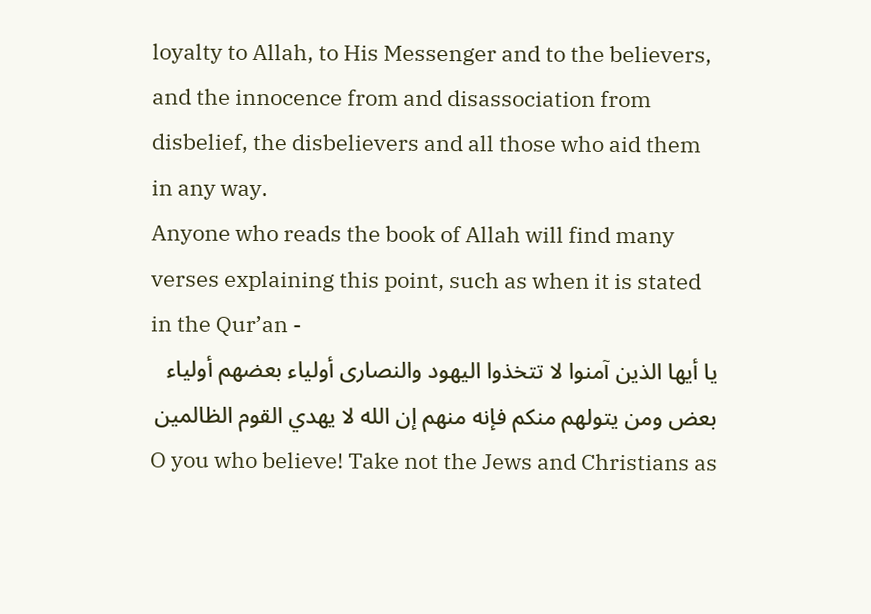loyalty to Allah, to His Messenger and to the believers, and the innocence from and disassociation from disbelief, the disbelievers and all those who aid them in any way.
Anyone who reads the book of Allah will find many verses explaining this point, such as when it is stated in the Qur’an -
يا أيها الذين آمنوا لا تتخذوا اليهود والنصارى أولياء بعضهم أولياء بعض ومن يتولهم منكم فإنه منهم إن الله لا يهدي القوم الظالمين
O you who believe! Take not the Jews and Christians as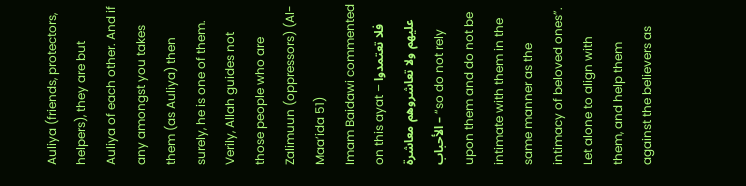Auliya (friends, protectors, helpers), they are but Auliya of each other. And if any amongst you takes them (as Auliya) then surely, he is one of them. Verily, Allah guides not those people who are Zalimuun (oppressors) (Al-Maa’ida 51)
Imam Baidawi commented on this ayat – فلا تعتمدوا عليهم ولا تعاشروهم معاشرة الأحباب – “so do not rely upon them and do not be intimate with them in the same manner as the intimacy of beloved ones”. Let alone to align with them, and help them against the believers as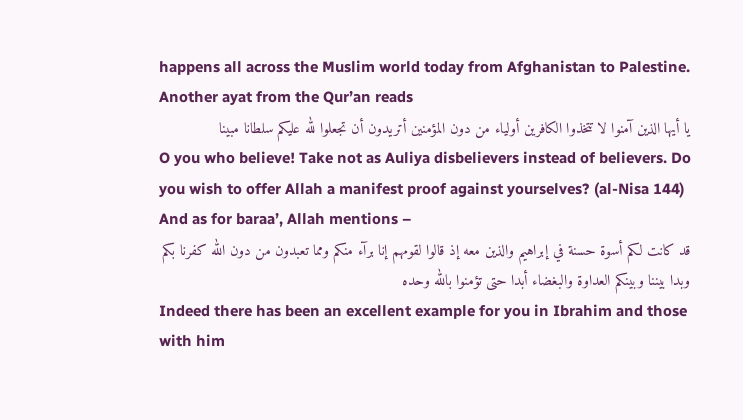happens all across the Muslim world today from Afghanistan to Palestine.
Another ayat from the Qur’an reads
يا أيها الذين آمنوا لا تتخذوا الكافرين أولياء من دون المؤمنين أتريدون أن تجعلوا لله عليكم سلطانا مبينا
O you who believe! Take not as Auliya disbelievers instead of believers. Do you wish to offer Allah a manifest proof against yourselves? (al-Nisa 144)
And as for baraa’, Allah mentions –
قد كانت لكم أسوة حسنة في إبراهيم والذين معه إذ قالوا لقومهم إنا برآء منكم ومما تعبدون من دون الله كفرنا بكم وبدا بيننا وبينكم العداوة والبغضاء أبدا حتى تؤمنوا بالله وحده
Indeed there has been an excellent example for you in Ibrahim and those with him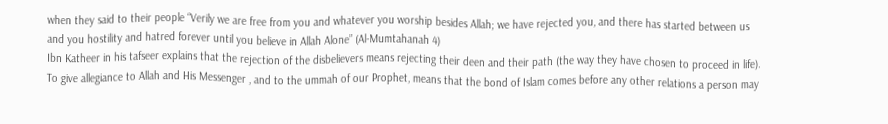when they said to their people “Verily we are free from you and whatever you worship besides Allah; we have rejected you, and there has started between us and you hostility and hatred forever until you believe in Allah Alone” (Al-Mumtahanah 4)
Ibn Katheer in his tafseer explains that the rejection of the disbelievers means rejecting their deen and their path (the way they have chosen to proceed in life).
To give allegiance to Allah and His Messenger , and to the ummah of our Prophet, means that the bond of Islam comes before any other relations a person may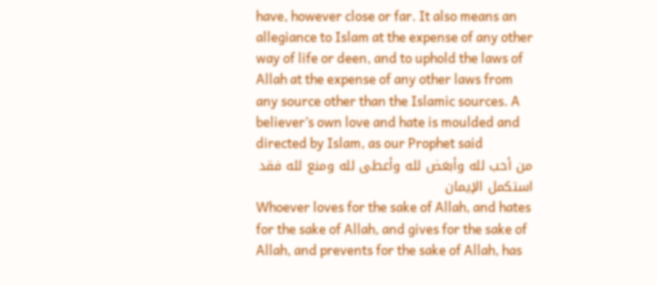have, however close or far. It also means an allegiance to Islam at the expense of any other way of life or deen, and to uphold the laws of Allah at the expense of any other laws from any source other than the Islamic sources. A believer’s own love and hate is moulded and directed by Islam, as our Prophet said
من أحب لله وأبغض لله وأعطى لله ومنع لله فقد استكمل الإيمان
Whoever loves for the sake of Allah, and hates for the sake of Allah, and gives for the sake of Allah, and prevents for the sake of Allah, has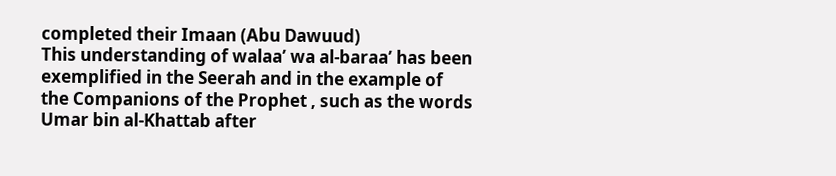completed their Imaan (Abu Dawuud)
This understanding of walaa’ wa al-baraa’ has been exemplified in the Seerah and in the example of the Companions of the Prophet , such as the words Umar bin al-Khattab after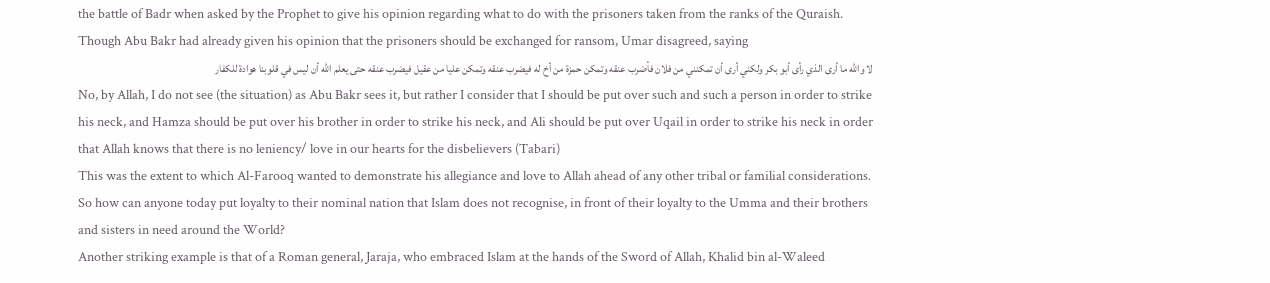the battle of Badr when asked by the Prophet to give his opinion regarding what to do with the prisoners taken from the ranks of the Quraish. Though Abu Bakr had already given his opinion that the prisoners should be exchanged for ransom, Umar disagreed, saying
لا والله ما أرى الذي رأى أبو بكر ولكني أرى أن تمكنني من فلان فأضرب عنقه وتمكن حمزة من أخ له فيضرب عنقه وتمكن عليا من عقيل فيضرب عنقه حتى يعلم الله أن ليس في قلوبنا هوادة للكفار
No, by Allah, I do not see (the situation) as Abu Bakr sees it, but rather I consider that I should be put over such and such a person in order to strike his neck, and Hamza should be put over his brother in order to strike his neck, and Ali should be put over Uqail in order to strike his neck in order that Allah knows that there is no leniency/ love in our hearts for the disbelievers (Tabari)
This was the extent to which Al-Farooq wanted to demonstrate his allegiance and love to Allah ahead of any other tribal or familial considerations. So how can anyone today put loyalty to their nominal nation that Islam does not recognise, in front of their loyalty to the Umma and their brothers and sisters in need around the World?
Another striking example is that of a Roman general, Jaraja, who embraced Islam at the hands of the Sword of Allah, Khalid bin al-Waleed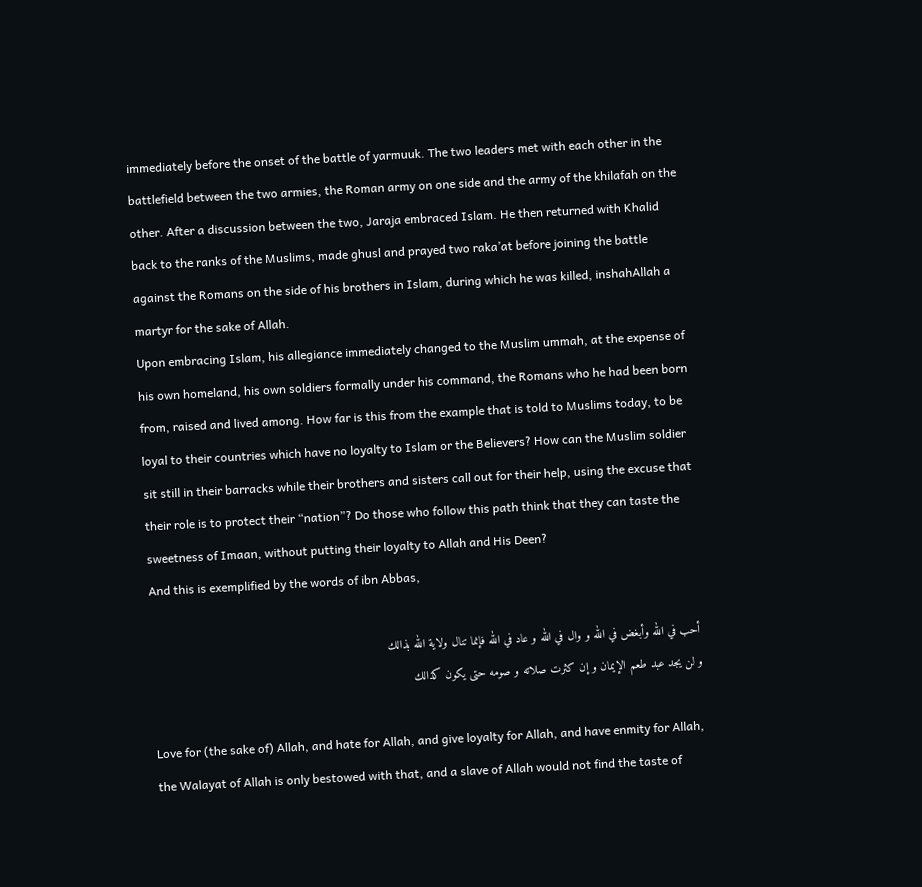immediately before the onset of the battle of yarmuuk. The two leaders met with each other in the battlefield between the two armies, the Roman army on one side and the army of the khilafah on the other. After a discussion between the two, Jaraja embraced Islam. He then returned with Khalid back to the ranks of the Muslims, made ghusl and prayed two raka’at before joining the battle against the Romans on the side of his brothers in Islam, during which he was killed, inshahAllah a martyr for the sake of Allah.
Upon embracing Islam, his allegiance immediately changed to the Muslim ummah, at the expense of his own homeland, his own soldiers formally under his command, the Romans who he had been born from, raised and lived among. How far is this from the example that is told to Muslims today, to be loyal to their countries which have no loyalty to Islam or the Believers? How can the Muslim soldier sit still in their barracks while their brothers and sisters call out for their help, using the excuse that their role is to protect their “nation”? Do those who follow this path think that they can taste the sweetness of Imaan, without putting their loyalty to Allah and His Deen?
And this is exemplified by the words of ibn Abbas,

أحب في الله وأبغض في الله و وال في الله و عاد في الله فإنما تنال ولاية الله بذالك
و لن يجد عبد طعم الإيمان و إن كثرت صلاته و صومه حتى يكون كذالك

Love for (the sake of) Allah, and hate for Allah, and give loyalty for Allah, and have enmity for Allah, the Walayat of Allah is only bestowed with that, and a slave of Allah would not find the taste of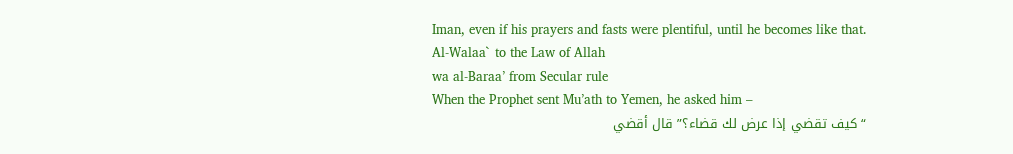Iman, even if his prayers and fasts were plentiful, until he becomes like that.
Al-Walaa` to the Law of Allah
wa al-Baraa’ from Secular rule
When the Prophet sent Mu’ath to Yemen, he asked him –
“كيف تقضي إذا عرض لك قضاء؟” قال أقضي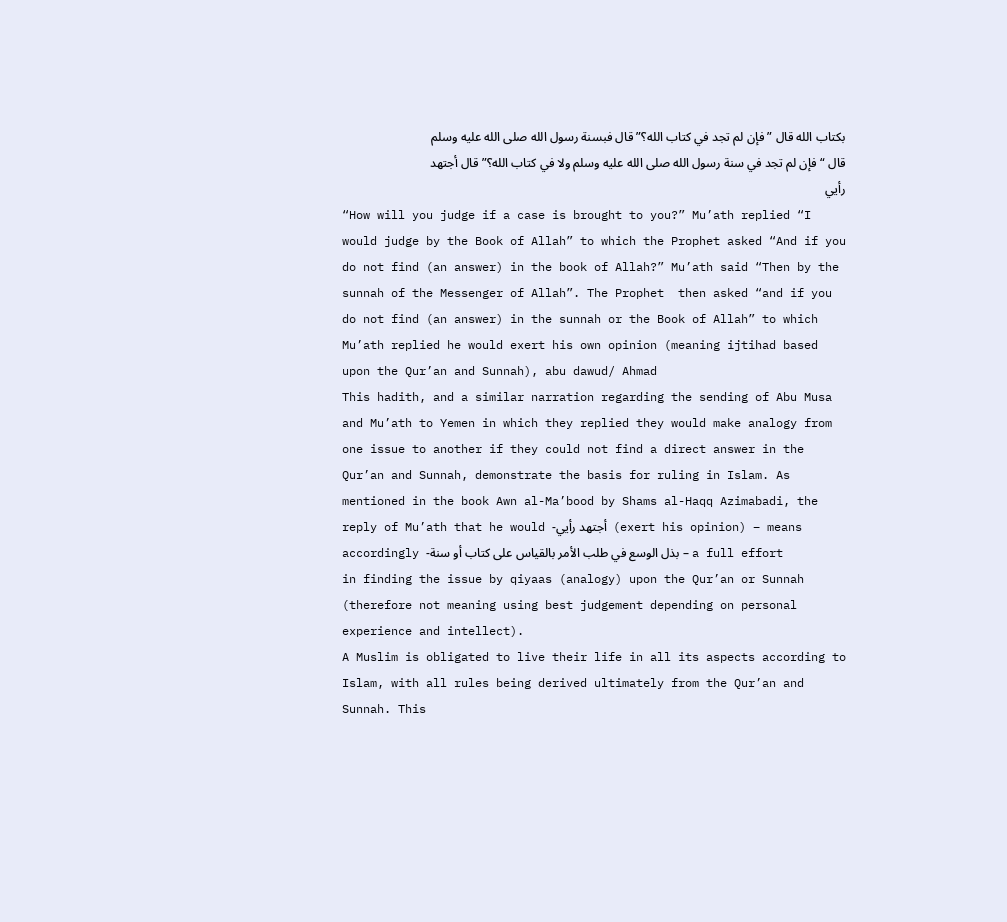بكتاب الله قال ” فإن لم تجد في كتاب الله؟” قال فبسنة رسول الله صلى الله عليه وسلم قال “فإن لم تجد في سنة رسول الله صلى الله عليه وسلم ولا في كتاب الله؟” قال أجتهد رأيي
“How will you judge if a case is brought to you?” Mu’ath replied “I would judge by the Book of Allah” to which the Prophet asked “And if you do not find (an answer) in the book of Allah?” Mu’ath said “Then by the sunnah of the Messenger of Allah”. The Prophet  then asked “and if you do not find (an answer) in the sunnah or the Book of Allah” to which Mu’ath replied he would exert his own opinion (meaning ijtihad based upon the Qur’an and Sunnah), abu dawud/ Ahmad
This hadith, and a similar narration regarding the sending of Abu Musa and Mu’ath to Yemen in which they replied they would make analogy from one issue to another if they could not find a direct answer in the Qur’an and Sunnah, demonstrate the basis for ruling in Islam. As mentioned in the book Awn al-Ma’bood by Shams al-Haqq Azimabadi, the reply of Mu’ath that he would -أجتهد رأيي  (exert his opinion) – means accordingly -بذل الوسع في طلب الأمر بالقياس على كتاب أو سنة – a full effort in finding the issue by qiyaas (analogy) upon the Qur’an or Sunnah (therefore not meaning using best judgement depending on personal experience and intellect).
A Muslim is obligated to live their life in all its aspects according to Islam, with all rules being derived ultimately from the Qur’an and Sunnah. This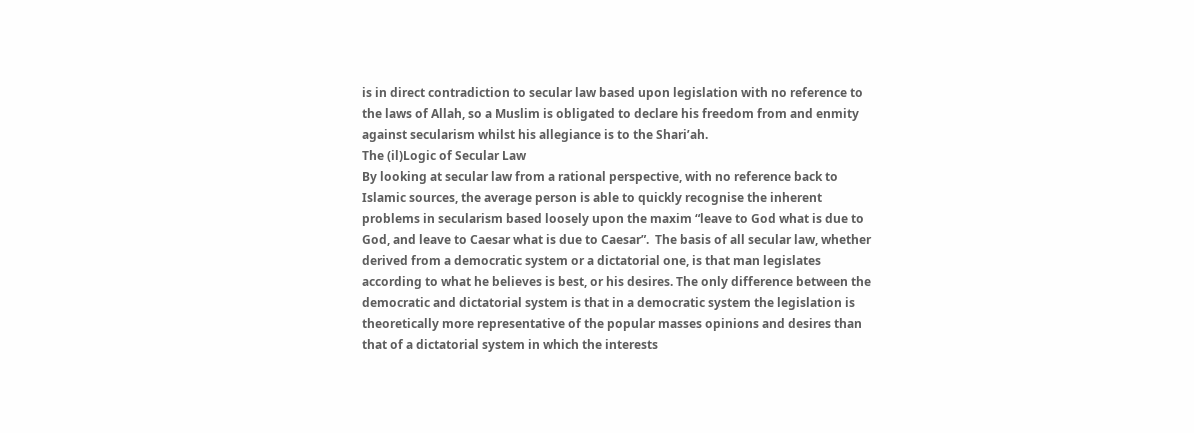is in direct contradiction to secular law based upon legislation with no reference to the laws of Allah, so a Muslim is obligated to declare his freedom from and enmity against secularism whilst his allegiance is to the Shari’ah.
The (il)Logic of Secular Law
By looking at secular law from a rational perspective, with no reference back to Islamic sources, the average person is able to quickly recognise the inherent problems in secularism based loosely upon the maxim “leave to God what is due to God, and leave to Caesar what is due to Caesar”.  The basis of all secular law, whether derived from a democratic system or a dictatorial one, is that man legislates according to what he believes is best, or his desires. The only difference between the democratic and dictatorial system is that in a democratic system the legislation is theoretically more representative of the popular masses opinions and desires than that of a dictatorial system in which the interests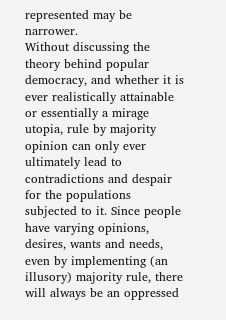represented may be narrower.
Without discussing the theory behind popular democracy, and whether it is ever realistically attainable or essentially a mirage utopia, rule by majority opinion can only ever ultimately lead to contradictions and despair for the populations subjected to it. Since people have varying opinions, desires, wants and needs, even by implementing (an illusory) majority rule, there will always be an oppressed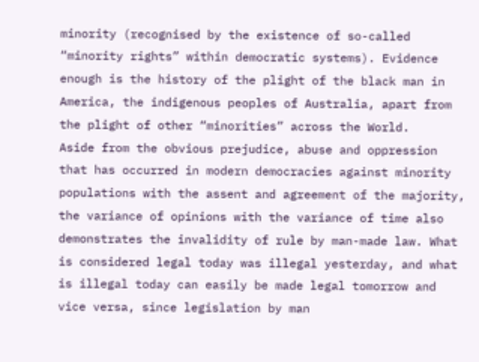minority (recognised by the existence of so-called “minority rights” within democratic systems). Evidence enough is the history of the plight of the black man in America, the indigenous peoples of Australia, apart from the plight of other “minorities” across the World.
Aside from the obvious prejudice, abuse and oppression that has occurred in modern democracies against minority populations with the assent and agreement of the majority, the variance of opinions with the variance of time also demonstrates the invalidity of rule by man-made law. What is considered legal today was illegal yesterday, and what is illegal today can easily be made legal tomorrow and vice versa, since legislation by man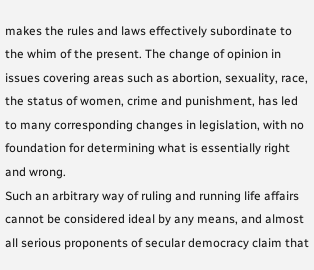makes the rules and laws effectively subordinate to the whim of the present. The change of opinion in issues covering areas such as abortion, sexuality, race, the status of women, crime and punishment, has led to many corresponding changes in legislation, with no foundation for determining what is essentially right and wrong.
Such an arbitrary way of ruling and running life affairs cannot be considered ideal by any means, and almost all serious proponents of secular democracy claim that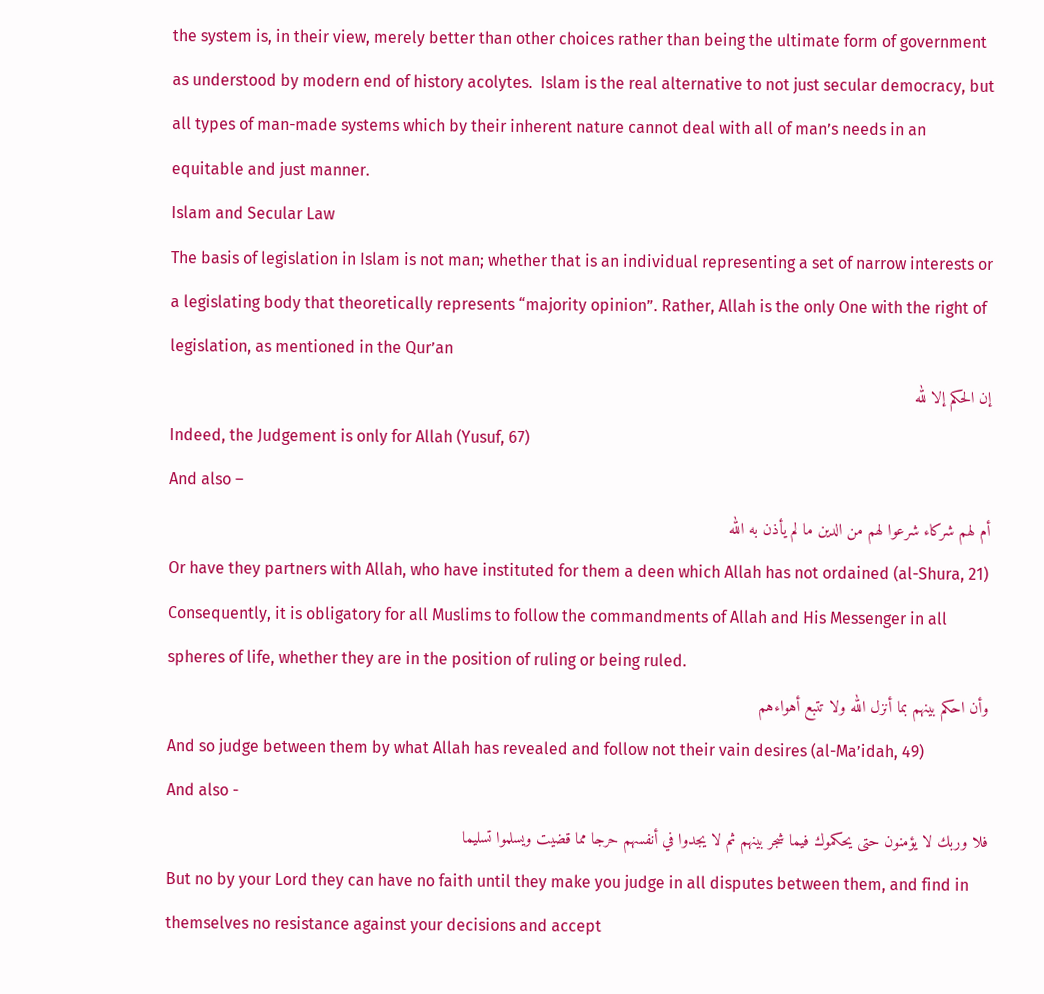the system is, in their view, merely better than other choices rather than being the ultimate form of government as understood by modern end of history acolytes.  Islam is the real alternative to not just secular democracy, but all types of man-made systems which by their inherent nature cannot deal with all of man’s needs in an equitable and just manner.
Islam and Secular Law
The basis of legislation in Islam is not man; whether that is an individual representing a set of narrow interests or a legislating body that theoretically represents “majority opinion”. Rather, Allah is the only One with the right of legislation, as mentioned in the Qur’an
إن الحكم إلا لله
Indeed, the Judgement is only for Allah (Yusuf, 67)
And also –
أم لهم شركاء شرعوا لهم من الدين ما لم يأذن به الله
Or have they partners with Allah, who have instituted for them a deen which Allah has not ordained (al-Shura, 21)
Consequently, it is obligatory for all Muslims to follow the commandments of Allah and His Messenger in all spheres of life, whether they are in the position of ruling or being ruled.
وأن احكم بينهم بما أنزل الله ولا تتبع أهواءهم
And so judge between them by what Allah has revealed and follow not their vain desires (al-Ma’idah, 49)
And also -
فلا وربك لا يؤمنون حتى يحكموك فيما شجر بينهم ثم لا يجدوا في أنفسهم حرجا مما قضيت ويسلموا تسليما
But no by your Lord they can have no faith until they make you judge in all disputes between them, and find in themselves no resistance against your decisions and accept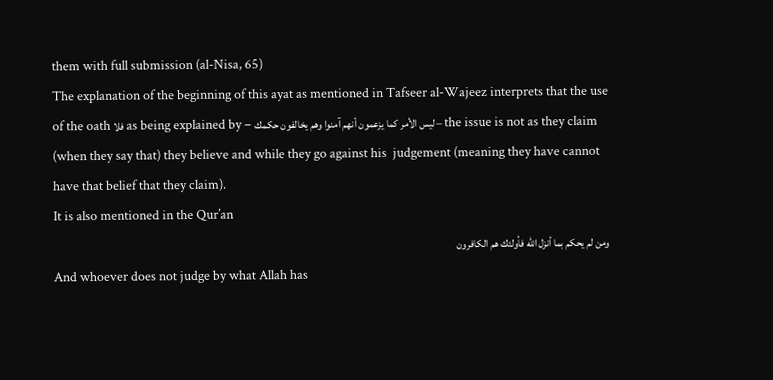them with full submission (al-Nisa, 65)
The explanation of the beginning of this ayat as mentioned in Tafseer al-Wajeez interprets that the use of the oath فلا as being explained by – ليس الأمر كما يزعمون أنهم آمنوا وهم يخالفون حكمك – the issue is not as they claim (when they say that) they believe and while they go against his  judgement (meaning they have cannot have that belief that they claim).
It is also mentioned in the Qur’an
ومن لم يحكم بما أنزل الله فأولئك هم الكافرون
And whoever does not judge by what Allah has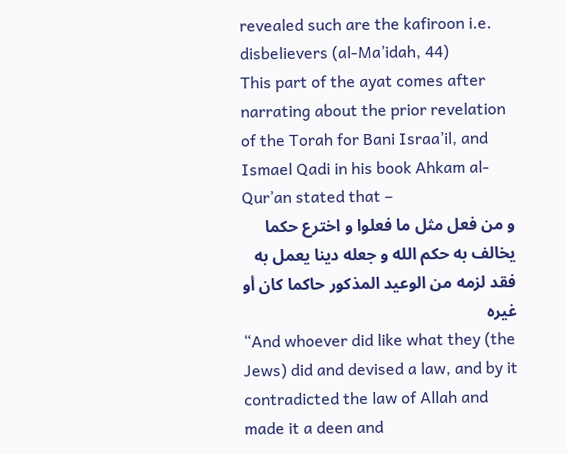revealed such are the kafiroon i.e. disbelievers (al-Ma’idah, 44)
This part of the ayat comes after narrating about the prior revelation of the Torah for Bani Israa’il, and Ismael Qadi in his book Ahkam al-Qur’an stated that –
و من فعل مثل ما فعلوا و اخترع حكما يخالف به حكم الله و جعله دينا يعمل به فقد لزمه من الوعيد المذكور حاكما كان أو غيره
“And whoever did like what they (the Jews) did and devised a law, and by it contradicted the law of Allah and made it a deen and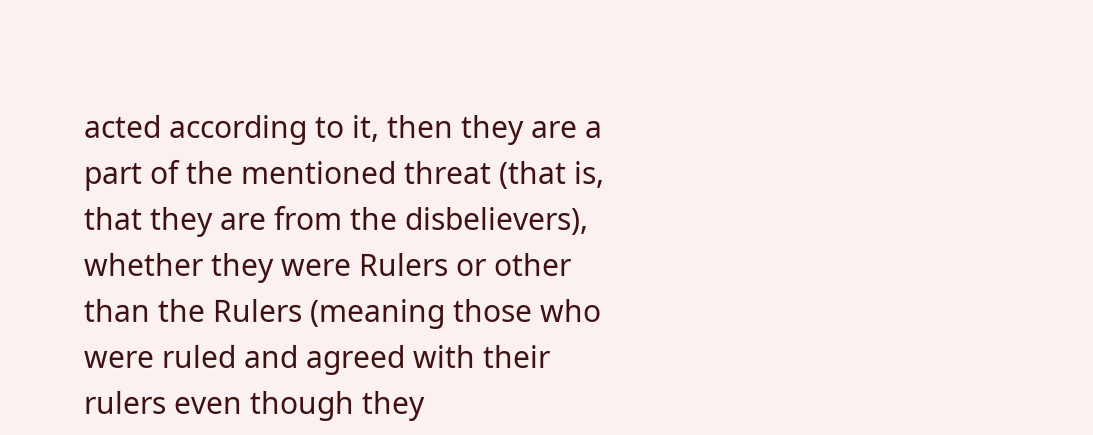acted according to it, then they are a part of the mentioned threat (that is, that they are from the disbelievers), whether they were Rulers or other than the Rulers (meaning those who were ruled and agreed with their rulers even though they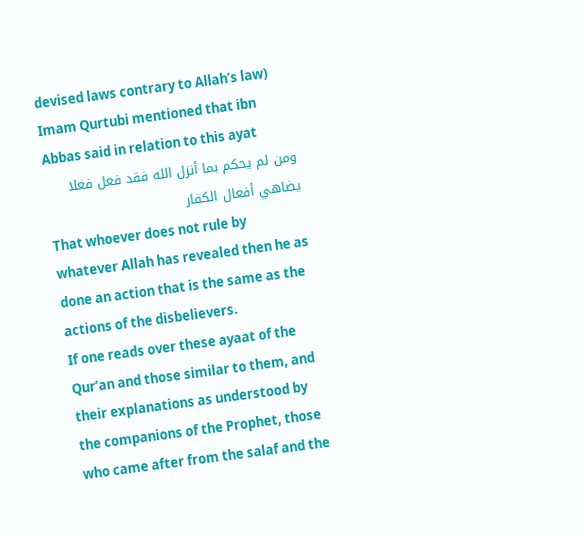devised laws contrary to Allah’s law)
Imam Qurtubi mentioned that ibn Abbas said in relation to this ayat
ومن لم يحكم بما أنزل الله فقد فعل فعلا يضاهي أفعال الكفار
That whoever does not rule by whatever Allah has revealed then he as done an action that is the same as the actions of the disbelievers.
If one reads over these ayaat of the Qur’an and those similar to them, and their explanations as understood by the companions of the Prophet, those who came after from the salaf and the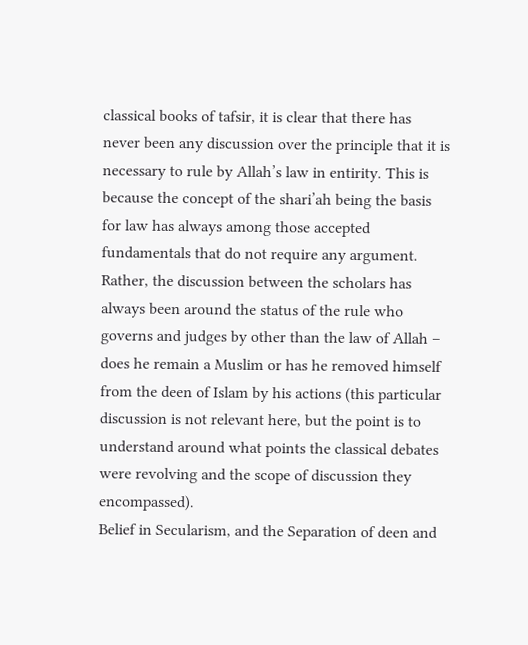classical books of tafsir, it is clear that there has never been any discussion over the principle that it is necessary to rule by Allah’s law in entirity. This is because the concept of the shari’ah being the basis for law has always among those accepted fundamentals that do not require any argument. Rather, the discussion between the scholars has always been around the status of the rule who governs and judges by other than the law of Allah – does he remain a Muslim or has he removed himself from the deen of Islam by his actions (this particular discussion is not relevant here, but the point is to understand around what points the classical debates were revolving and the scope of discussion they encompassed).
Belief in Secularism, and the Separation of deen and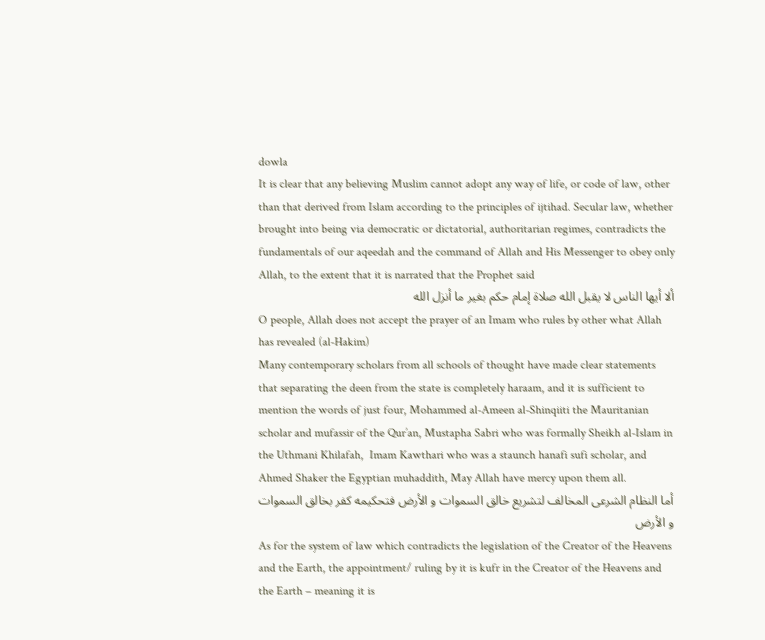dowla
It is clear that any believing Muslim cannot adopt any way of life, or code of law, other than that derived from Islam according to the principles of ijtihad. Secular law, whether brought into being via democratic or dictatorial, authoritarian regimes, contradicts the fundamentals of our aqeedah and the command of Allah and His Messenger to obey only Allah, to the extent that it is narrated that the Prophet said
ألا أيها الناس لا يقبل الله صلاة إمام حكم بغير ما أنزل الله
O people, Allah does not accept the prayer of an Imam who rules by other what Allah has revealed (al-Hakim)
Many contemporary scholars from all schools of thought have made clear statements that separating the deen from the state is completely haraam, and it is sufficient to mention the words of just four, Mohammed al-Ameen al-Shinqiiti the Mauritanian scholar and mufassir of the Qur’an, Mustapha Sabri who was formally Sheikh al-Islam in the Uthmani Khilafah,  Imam Kawthari who was a staunch hanafi sufi scholar, and Ahmed Shaker the Egyptian muhaddith, May Allah have mercy upon them all.
أما النظام الشرعى المخالف لتشريع خالق السموات و الأرض فتحكيمه كفر بخالق السموات و الأرض
As for the system of law which contradicts the legislation of the Creator of the Heavens and the Earth, the appointment/ ruling by it is kufr in the Creator of the Heavens and the Earth – meaning it is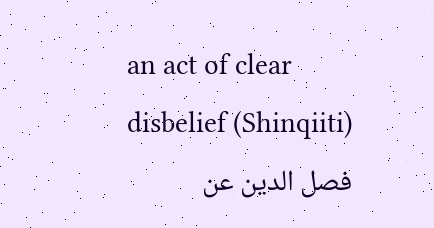an act of clear disbelief (Shinqiiti)
فصل الدين عن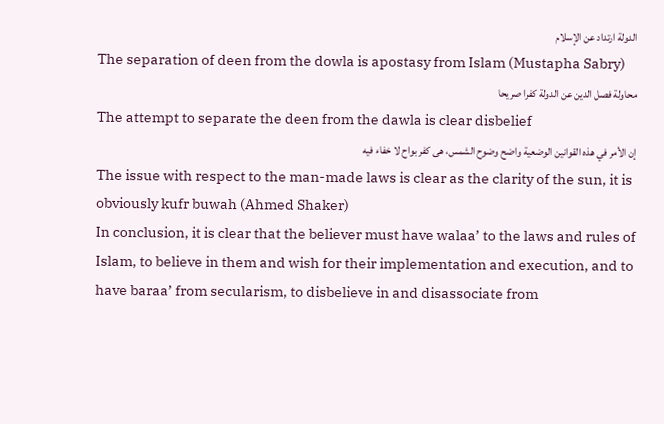الدولة ارتداد عن الإسلام
The separation of deen from the dowla is apostasy from Islam (Mustapha Sabry)
محاولة فصل الدين عن الدولة كفرا صريحا
The attempt to separate the deen from the dawla is clear disbelief
إن الأمر في هذه القوانين الوضعية واضح وضوح الشمس، هى كفر بواح لا خفاء فيه
The issue with respect to the man-made laws is clear as the clarity of the sun, it is obviously kufr buwah (Ahmed Shaker)
In conclusion, it is clear that the believer must have walaa’ to the laws and rules of Islam, to believe in them and wish for their implementation and execution, and to have baraa’ from secularism, to disbelieve in and disassociate from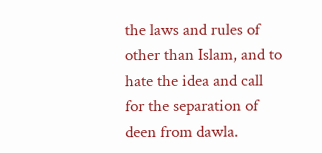the laws and rules of other than Islam, and to hate the idea and call for the separation of deen from dawla.